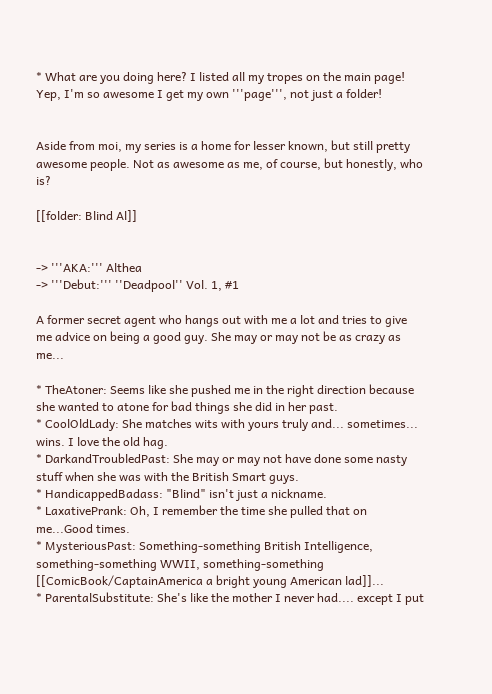* What are you doing here? I listed all my tropes on the main page! Yep, I'm so awesome I get my own '''page''', not just a folder!


Aside from moi, my series is a home for lesser known, but still pretty awesome people. Not as awesome as me, of course, but honestly, who is?

[[folder: Blind Al]]


-> '''AKA:''' Althea
-> '''Debut:''' ''Deadpool'' Vol. 1, #1

A former secret agent who hangs out with me a lot and tries to give me advice on being a good guy. She may or may not be as crazy as me...

* TheAtoner: Seems like she pushed me in the right direction because she wanted to atone for bad things she did in her past.
* CoolOldLady: She matches wits with yours truly and... sometimes... wins. I love the old hag.
* DarkandTroubledPast: She may or may not have done some nasty stuff when she was with the British Smart guys.
* HandicappedBadass: "Blind" isn't just a nickname.
* LaxativePrank: Oh, I remember the time she pulled that on me...Good times.
* MysteriousPast: Something-something British Intelligence, something-something WWII, something-something [[ComicBook/CaptainAmerica a bright young American lad]]...
* ParentalSubstitute: She's like the mother I never had.... except I put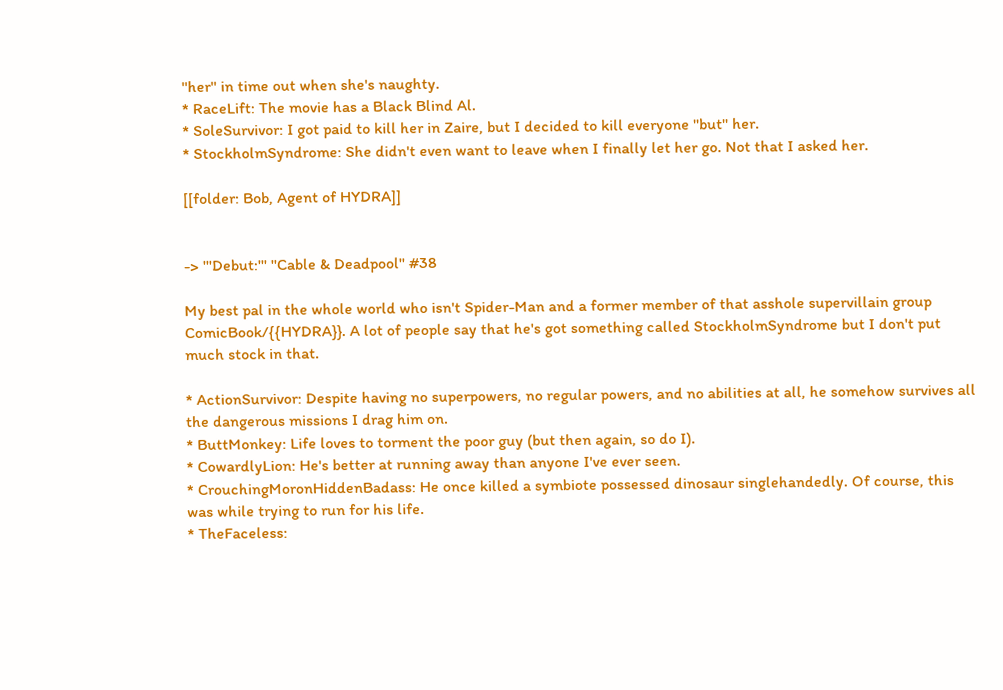''her'' in time out when she's naughty.
* RaceLift: The movie has a Black Blind Al.
* SoleSurvivor: I got paid to kill her in Zaire, but I decided to kill everyone ''but'' her.
* StockholmSyndrome: She didn't even want to leave when I finally let her go. Not that I asked her.

[[folder: Bob, Agent of HYDRA]]


-> '''Debut:''' ''Cable & Deadpool'' #38

My best pal in the whole world who isn't Spider-Man and a former member of that asshole supervillain group ComicBook/{{HYDRA}}. A lot of people say that he's got something called StockholmSyndrome but I don't put much stock in that.

* ActionSurvivor: Despite having no superpowers, no regular powers, and no abilities at all, he somehow survives all the dangerous missions I drag him on.
* ButtMonkey: Life loves to torment the poor guy (but then again, so do I).
* CowardlyLion: He's better at running away than anyone I've ever seen.
* CrouchingMoronHiddenBadass: He once killed a symbiote possessed dinosaur singlehandedly. Of course, this was while trying to run for his life.
* TheFaceless: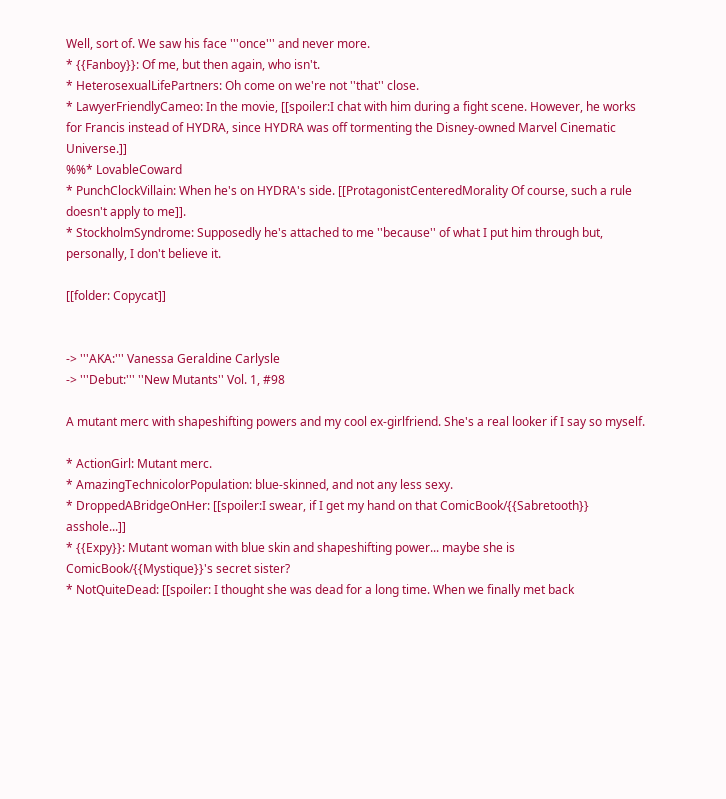Well, sort of. We saw his face '''once''' and never more.
* {{Fanboy}}: Of me, but then again, who isn't.
* HeterosexualLifePartners: Oh come on we're not ''that'' close.
* LawyerFriendlyCameo: In the movie, [[spoiler:I chat with him during a fight scene. However, he works for Francis instead of HYDRA, since HYDRA was off tormenting the Disney-owned Marvel Cinematic Universe.]]
%%* LovableCoward
* PunchClockVillain: When he's on HYDRA's side. [[ProtagonistCenteredMorality Of course, such a rule doesn't apply to me]].
* StockholmSyndrome: Supposedly he's attached to me ''because'' of what I put him through but, personally, I don't believe it.

[[folder: Copycat]]


-> '''AKA:''' Vanessa Geraldine Carlysle
-> '''Debut:''' ''New Mutants'' Vol. 1, #98

A mutant merc with shapeshifting powers and my cool ex-girlfriend. She's a real looker if I say so myself.

* ActionGirl: Mutant merc.
* AmazingTechnicolorPopulation: blue-skinned, and not any less sexy.
* DroppedABridgeOnHer: [[spoiler:I swear, if I get my hand on that ComicBook/{{Sabretooth}} asshole...]]
* {{Expy}}: Mutant woman with blue skin and shapeshifting power... maybe she is ComicBook/{{Mystique}}'s secret sister?
* NotQuiteDead: [[spoiler: I thought she was dead for a long time. When we finally met back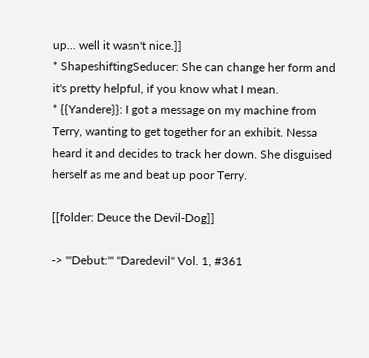up... well it wasn't nice.]]
* ShapeshiftingSeducer: She can change her form and it's pretty helpful, if you know what I mean.
* {{Yandere}}: I got a message on my machine from Terry, wanting to get together for an exhibit. Nessa heard it and decides to track her down. She disguised herself as me and beat up poor Terry.

[[folder: Deuce the Devil-Dog]]

-> '''Debut:''' ''Daredevil'' Vol. 1, #361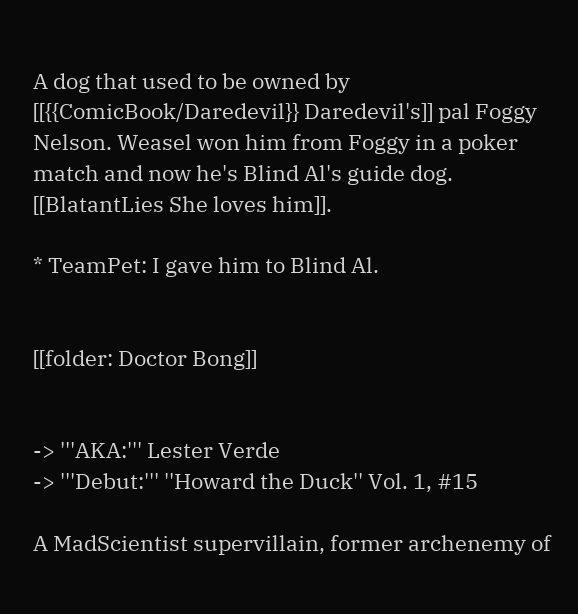A dog that used to be owned by [[{{ComicBook/Daredevil}} Daredevil's]] pal Foggy Nelson. Weasel won him from Foggy in a poker match and now he's Blind Al's guide dog. [[BlatantLies She loves him]].

* TeamPet: I gave him to Blind Al.


[[folder: Doctor Bong]]


-> '''AKA:''' Lester Verde
-> '''Debut:''' ''Howard the Duck'' Vol. 1, #15

A MadScientist supervillain, former archenemy of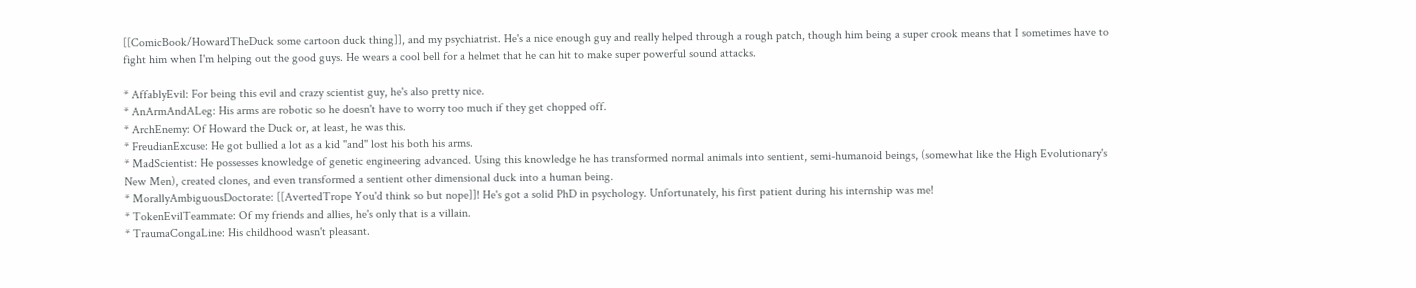[[ComicBook/HowardTheDuck some cartoon duck thing]], and my psychiatrist. He's a nice enough guy and really helped through a rough patch, though him being a super crook means that I sometimes have to fight him when I'm helping out the good guys. He wears a cool bell for a helmet that he can hit to make super powerful sound attacks.

* AffablyEvil: For being this evil and crazy scientist guy, he's also pretty nice.
* AnArmAndALeg: His arms are robotic so he doesn't have to worry too much if they get chopped off.
* ArchEnemy: Of Howard the Duck or, at least, he was this.
* FreudianExcuse: He got bullied a lot as a kid ''and'' lost his both his arms.
* MadScientist: He possesses knowledge of genetic engineering advanced. Using this knowledge he has transformed normal animals into sentient, semi-humanoid beings, (somewhat like the High Evolutionary's New Men), created clones, and even transformed a sentient other dimensional duck into a human being.
* MorallyAmbiguousDoctorate: [[AvertedTrope You'd think so but nope]]! He's got a solid PhD in psychology. Unfortunately, his first patient during his internship was me!
* TokenEvilTeammate: Of my friends and allies, he's only that is a villain.
* TraumaCongaLine: His childhood wasn't pleasant.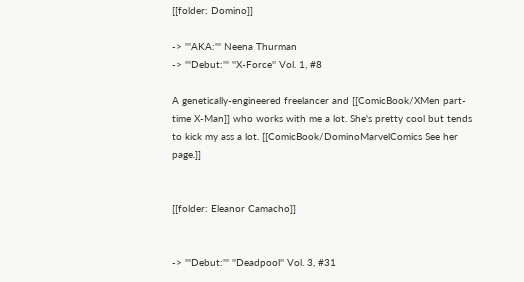[[folder: Domino]]

-> '''AKA:''' Neena Thurman
-> '''Debut:''' ''X-Force'' Vol. 1, #8

A genetically-engineered freelancer and [[ComicBook/XMen part-time X-Man]] who works with me a lot. She's pretty cool but tends to kick my ass a lot. [[ComicBook/DominoMarvelComics See her page.]]


[[folder: Eleanor Camacho]]


-> '''Debut:''' ''Deadpool'' Vol. 3, #31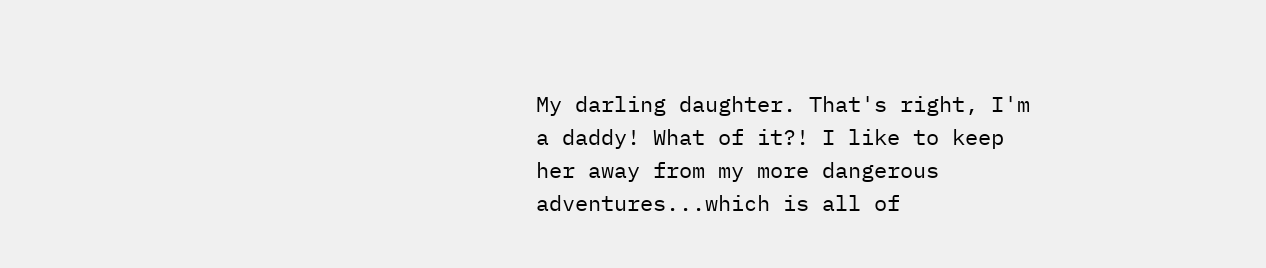My darling daughter. That's right, I'm a daddy! What of it?! I like to keep her away from my more dangerous adventures...which is all of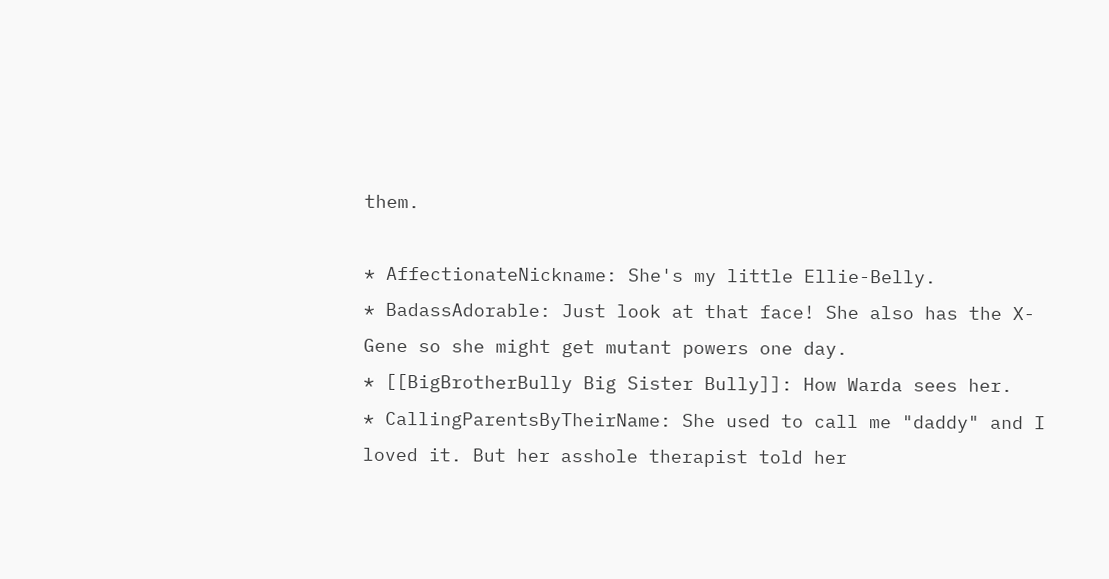them.

* AffectionateNickname: She's my little Ellie-Belly.
* BadassAdorable: Just look at that face! She also has the X-Gene so she might get mutant powers one day.
* [[BigBrotherBully Big Sister Bully]]: How Warda sees her.
* CallingParentsByTheirName: She used to call me "daddy" and I loved it. But her asshole therapist told her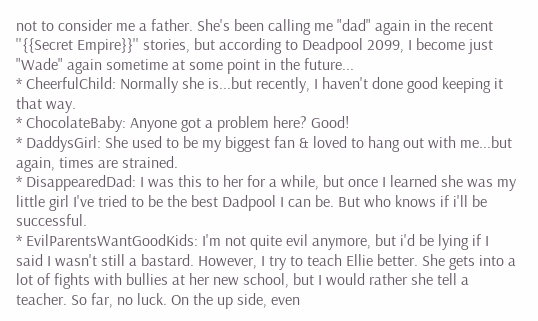not to consider me a father. She's been calling me "dad" again in the recent ''{{Secret Empire}}'' stories, but according to Deadpool 2099, I become just "Wade" again sometime at some point in the future...
* CheerfulChild: Normally she is...but recently, I haven't done good keeping it that way.
* ChocolateBaby: Anyone got a problem here? Good!
* DaddysGirl: She used to be my biggest fan & loved to hang out with me...but again, times are strained.
* DisappearedDad: I was this to her for a while, but once I learned she was my little girl I've tried to be the best Dadpool I can be. But who knows if i'll be successful.
* EvilParentsWantGoodKids: I'm not quite evil anymore, but i'd be lying if I said I wasn't still a bastard. However, I try to teach Ellie better. She gets into a lot of fights with bullies at her new school, but I would rather she tell a teacher. So far, no luck. On the up side, even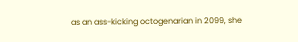as an ass-kicking octogenarian in 2099, she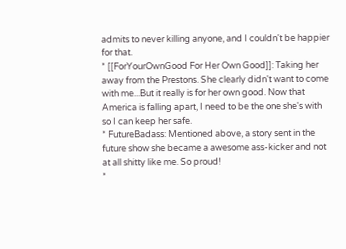admits to never killing anyone, and I couldn't be happier for that.
* [[ForYourOwnGood For Her Own Good]]: Taking her away from the Prestons. She clearly didn't want to come with me...But it really is for her own good. Now that America is falling apart, I need to be the one she's with so I can keep her safe.
* FutureBadass: Mentioned above, a story sent in the future show she became a awesome ass-kicker and not at all shitty like me. So proud!
*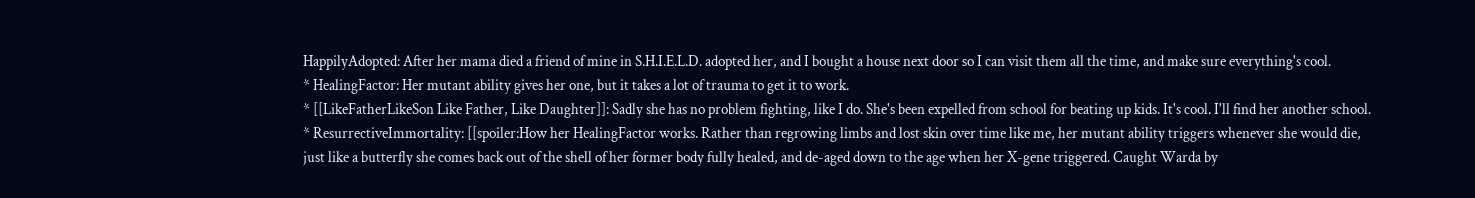HappilyAdopted: After her mama died a friend of mine in S.H.I.E.L.D. adopted her, and I bought a house next door so I can visit them all the time, and make sure everything's cool.
* HealingFactor: Her mutant ability gives her one, but it takes a lot of trauma to get it to work.
* [[LikeFatherLikeSon Like Father, Like Daughter]]: Sadly she has no problem fighting, like I do. She's been expelled from school for beating up kids. It's cool. I'll find her another school.
* ResurrectiveImmortality: [[spoiler:How her HealingFactor works. Rather than regrowing limbs and lost skin over time like me, her mutant ability triggers whenever she would die, just like a butterfly she comes back out of the shell of her former body fully healed, and de-aged down to the age when her X-gene triggered. Caught Warda by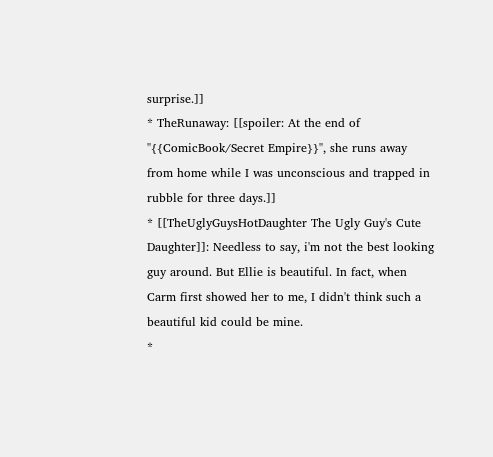surprise.]]
* TheRunaway: [[spoiler: At the end of ''{{ComicBook/Secret Empire}}'', she runs away from home while I was unconscious and trapped in rubble for three days.]]
* [[TheUglyGuysHotDaughter The Ugly Guy's Cute Daughter]]: Needless to say, i'm not the best looking guy around. But Ellie is beautiful. In fact, when Carm first showed her to me, I didn't think such a beautiful kid could be mine.
*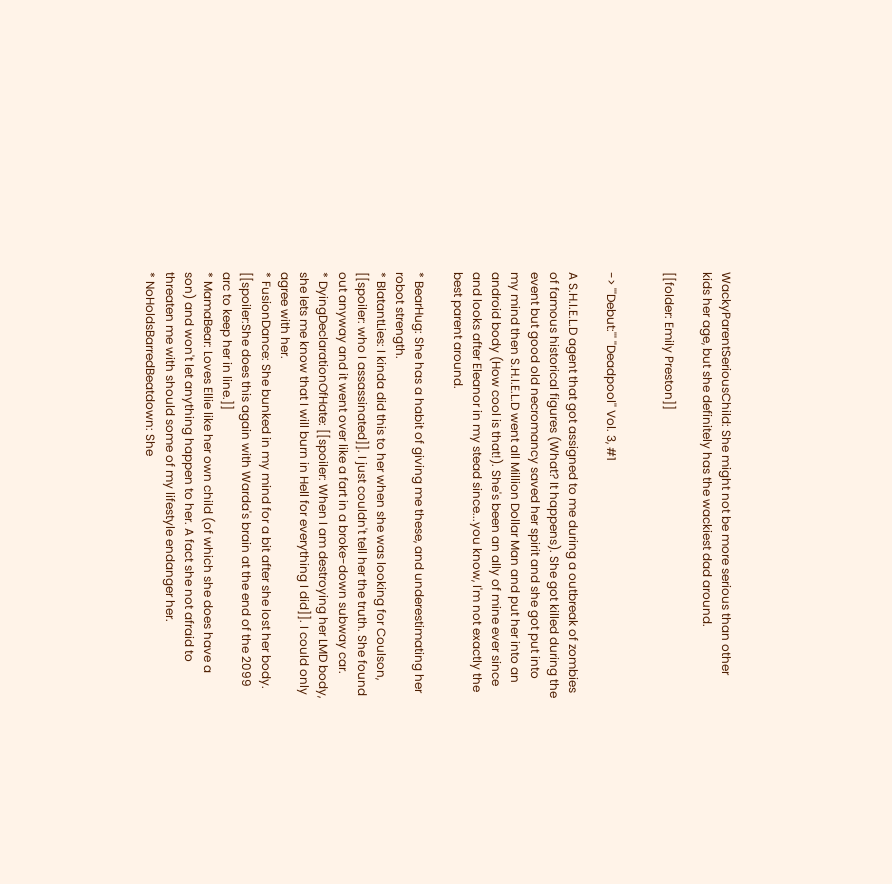WackyParentSeriousChild: She might not be more serious than other kids her age, but she definitely has the wackiest dad around.

[[folder: Emily Preston]]


-> '''Debut:''' ''Deadpool'' Vol. 3, #1

A S.H.I.E.L.D agent that got assigned to me during a outbreak of zombies of famous historical figures (What? It happens). She got killed during the event but good old necromancy saved her spirit and she got put into my mind then S.H.I.E.L.D went all Million Dollar Man and put her into an android body (How cool is that!). She's been an ally of mine ever since and looks after Eleanor in my stead since...you know, I'm not exactly the best parent around.

* BearHug: She has a habit of giving me these, and underestimating her robot strength.
* BlatantLies: I kinda did this to her when she was looking for Coulson, [[spoiler: who I assassinated]]. I just couldn't tell her the truth. She found out anyway and it went over like a fart in a broke-down subway car.
* DyingDeclarationOfHate: [[spoiler: When I am destroying her LMD body, she lets me know that I will burn in Hell for everything I did]]. I could only agree with her.
* FusionDance: She bunked in my mind for a bit after she lost her body. [[spoiler:She does this again with Warda's brain at the end of the 2099 arc to keep her in line.]]
* MamaBear: Loves Ellie like her own child (of which she does have a son) and won't let anything happen to her. A fact she not afraid to threaten me with should some of my lifestyle endanger her.
* NoHoldsBarredBeatdown: She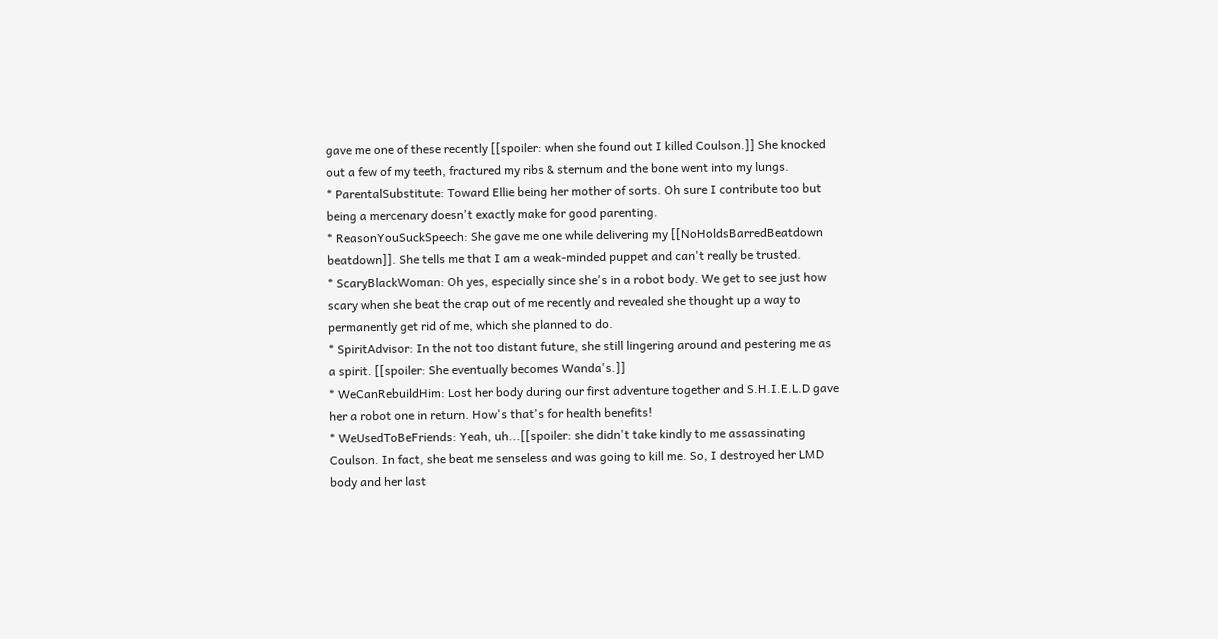gave me one of these recently [[spoiler: when she found out I killed Coulson.]] She knocked out a few of my teeth, fractured my ribs & sternum and the bone went into my lungs.
* ParentalSubstitute: Toward Ellie being her mother of sorts. Oh sure I contribute too but being a mercenary doesn't exactly make for good parenting.
* ReasonYouSuckSpeech: She gave me one while delivering my [[NoHoldsBarredBeatdown beatdown]]. She tells me that I am a weak-minded puppet and can't really be trusted.
* ScaryBlackWoman: Oh yes, especially since she's in a robot body. We get to see just how scary when she beat the crap out of me recently and revealed she thought up a way to permanently get rid of me, which she planned to do.
* SpiritAdvisor: In the not too distant future, she still lingering around and pestering me as a spirit. [[spoiler: She eventually becomes Wanda's.]]
* WeCanRebuildHim: Lost her body during our first adventure together and S.H.I.E.L.D gave her a robot one in return. How's that's for health benefits!
* WeUsedToBeFriends: Yeah, uh...[[spoiler: she didn't take kindly to me assassinating Coulson. In fact, she beat me senseless and was going to kill me. So, I destroyed her LMD body and her last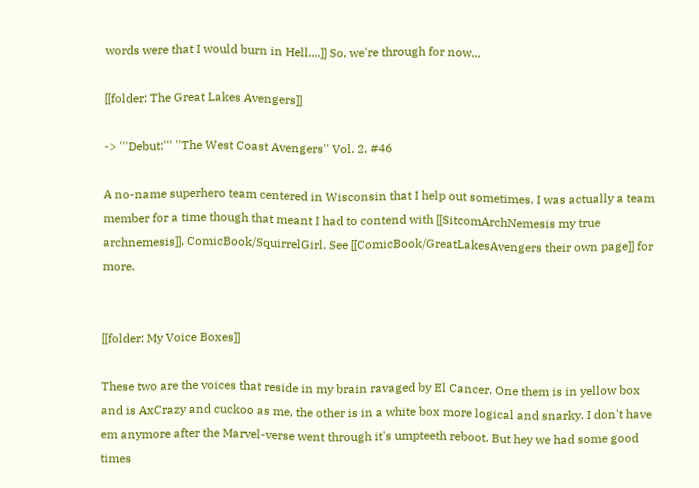words were that I would burn in Hell....]] So, we're through for now...

[[folder: The Great Lakes Avengers]]

-> '''Debut:''' ''The West Coast Avengers'' Vol. 2, #46

A no-name superhero team centered in Wisconsin that I help out sometimes. I was actually a team member for a time though that meant I had to contend with [[SitcomArchNemesis my true archnemesis]], ComicBook/SquirrelGirl. See [[ComicBook/GreatLakesAvengers their own page]] for more.


[[folder: My Voice Boxes]]

These two are the voices that reside in my brain ravaged by El Cancer. One them is in yellow box and is AxCrazy and cuckoo as me, the other is in a white box more logical and snarky. I don't have em anymore after the Marvel-verse went through it's umpteeth reboot. But hey we had some good times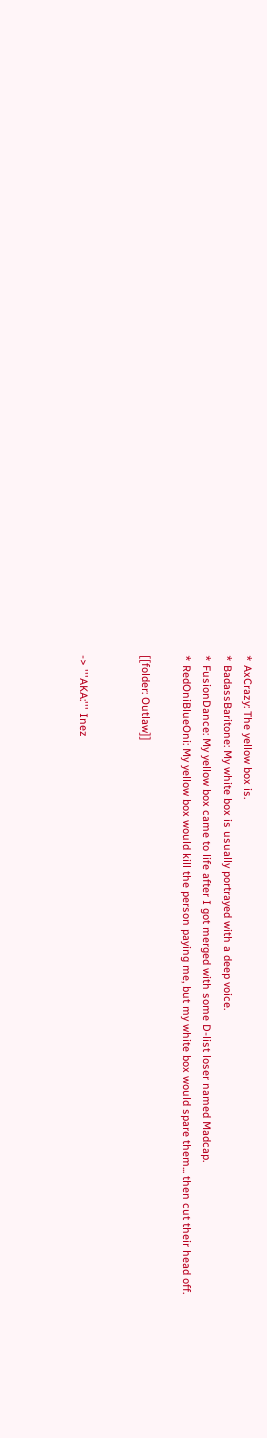* AxCrazy: The yellow box is.
* BadassBaritone: My white box is usually portrayed with a deep voice.
* FusionDance: My yellow box came to life after I got merged with some D-list loser named Madcap.
* RedOniBlueOni: My yellow box would kill the person paying me, but my white box would spare them... then cut their head off.

[[folder: Outlaw]]


-> '''AKA:''' Inez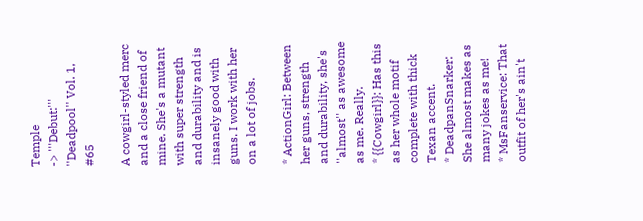Temple
-> '''Debut:''' ''Deadpool'' Vol. 1, #65

A cowgirl-styled merc and a close friend of mine. She's a mutant with super strength and durability and is insanely good with guns. I work with her on a lot of jobs.

* ActionGirl: Between her guns, strength and durability, she's ''almost'' as awesome as me. Really.
* {{Cowgirl}}: Has this as her whole motif complete with thick Texan accent.
* DeadpanSnarker: She almost makes as many jokes as me!
* MsFanservice: That outfit of her's ain't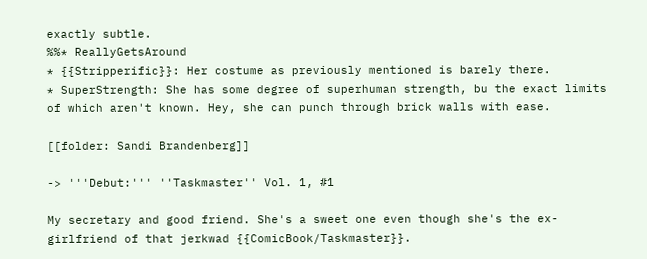exactly subtle.
%%* ReallyGetsAround
* {{Stripperific}}: Her costume as previously mentioned is barely there.
* SuperStrength: She has some degree of superhuman strength, bu the exact limits of which aren't known. Hey, she can punch through brick walls with ease.

[[folder: Sandi Brandenberg]]

-> '''Debut:''' ''Taskmaster'' Vol. 1, #1

My secretary and good friend. She's a sweet one even though she's the ex-girlfriend of that jerkwad {{ComicBook/Taskmaster}}.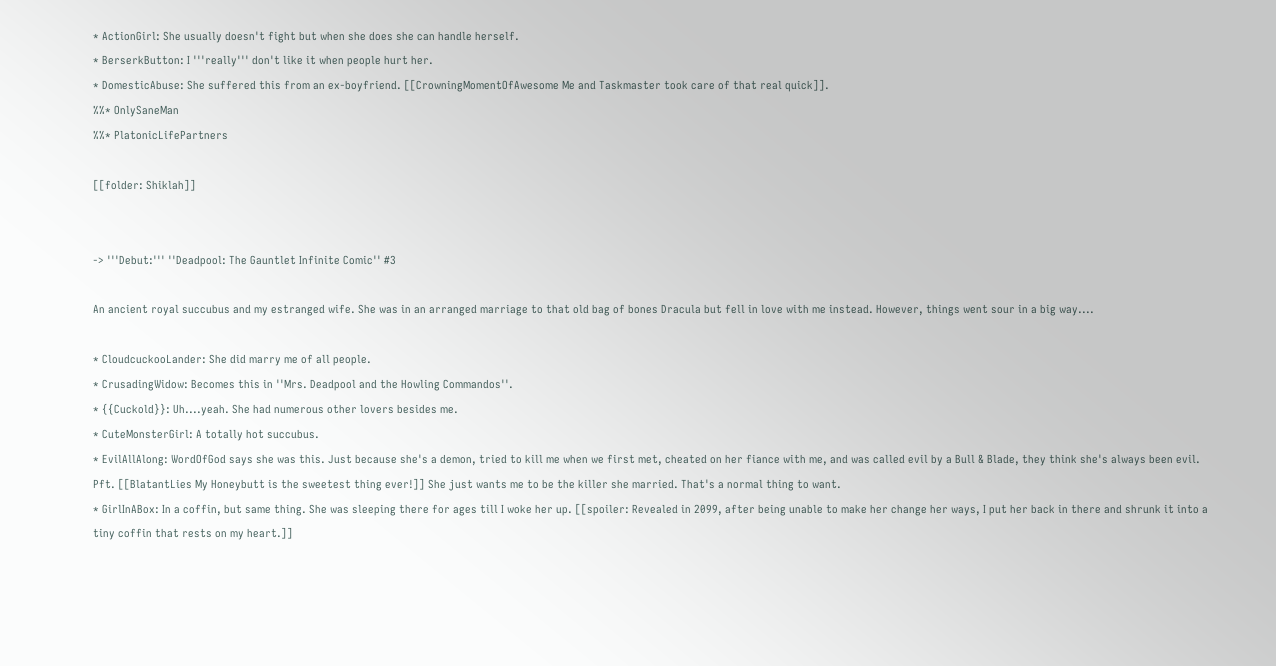* ActionGirl: She usually doesn't fight but when she does she can handle herself.
* BerserkButton: I '''really''' don't like it when people hurt her.
* DomesticAbuse: She suffered this from an ex-boyfriend. [[CrowningMomentOfAwesome Me and Taskmaster took care of that real quick]].
%%* OnlySaneMan
%%* PlatonicLifePartners

[[folder: Shiklah]]


-> '''Debut:''' ''Deadpool: The Gauntlet Infinite Comic'' #3

An ancient royal succubus and my estranged wife. She was in an arranged marriage to that old bag of bones Dracula but fell in love with me instead. However, things went sour in a big way....

* CloudcuckooLander: She did marry me of all people.
* CrusadingWidow: Becomes this in ''Mrs. Deadpool and the Howling Commandos''.
* {{Cuckold}}: Uh....yeah. She had numerous other lovers besides me.
* CuteMonsterGirl: A totally hot succubus.
* EvilAllAlong: WordOfGod says she was this. Just because she's a demon, tried to kill me when we first met, cheated on her fiance with me, and was called evil by a Bull & Blade, they think she's always been evil. Pft. [[BlatantLies My Honeybutt is the sweetest thing ever!]] She just wants me to be the killer she married. That's a normal thing to want.
* GirlInABox: In a coffin, but same thing. She was sleeping there for ages till I woke her up. [[spoiler: Revealed in 2099, after being unable to make her change her ways, I put her back in there and shrunk it into a tiny coffin that rests on my heart.]]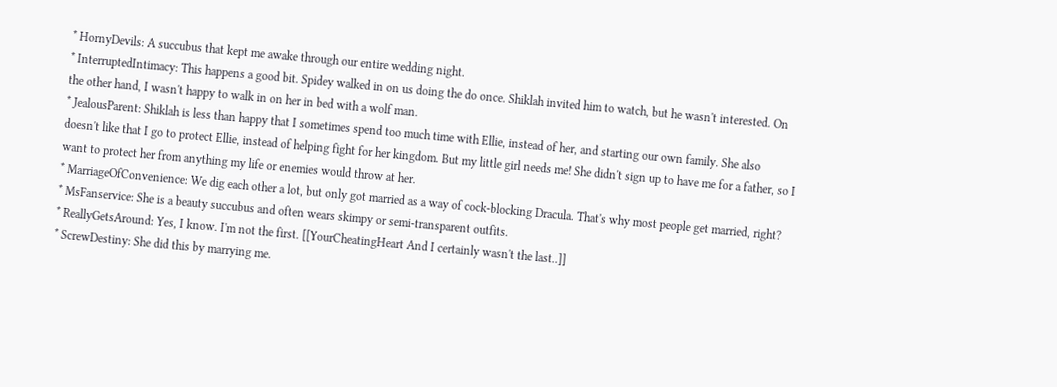* HornyDevils: A succubus that kept me awake through our entire wedding night.
* InterruptedIntimacy: This happens a good bit. Spidey walked in on us doing the do once. Shiklah invited him to watch, but he wasn't interested. On the other hand, I wasn't happy to walk in on her in bed with a wolf man.
* JealousParent: Shiklah is less than happy that I sometimes spend too much time with Ellie, instead of her, and starting our own family. She also doesn't like that I go to protect Ellie, instead of helping fight for her kingdom. But my little girl needs me! She didn't sign up to have me for a father, so I want to protect her from anything my life or enemies would throw at her.
* MarriageOfConvenience: We dig each other a lot, but only got married as a way of cock-blocking Dracula. That's why most people get married, right?
* MsFanservice: She is a beauty succubus and often wears skimpy or semi-transparent outfits.
* ReallyGetsAround: Yes, I know. I'm not the first. [[YourCheatingHeart And I certainly wasn't the last..]]
* ScrewDestiny: She did this by marrying me.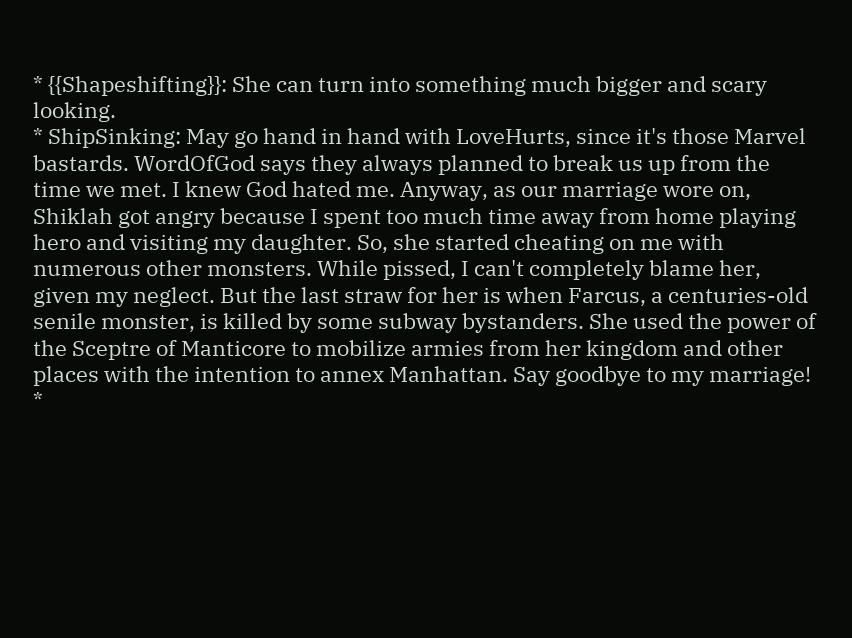* {{Shapeshifting}}: She can turn into something much bigger and scary looking.
* ShipSinking: May go hand in hand with LoveHurts, since it's those Marvel bastards. WordOfGod says they always planned to break us up from the time we met. I knew God hated me. Anyway, as our marriage wore on, Shiklah got angry because I spent too much time away from home playing hero and visiting my daughter. So, she started cheating on me with numerous other monsters. While pissed, I can't completely blame her, given my neglect. But the last straw for her is when Farcus, a centuries-old senile monster, is killed by some subway bystanders. She used the power of the Sceptre of Manticore to mobilize armies from her kingdom and other places with the intention to annex Manhattan. Say goodbye to my marriage!
*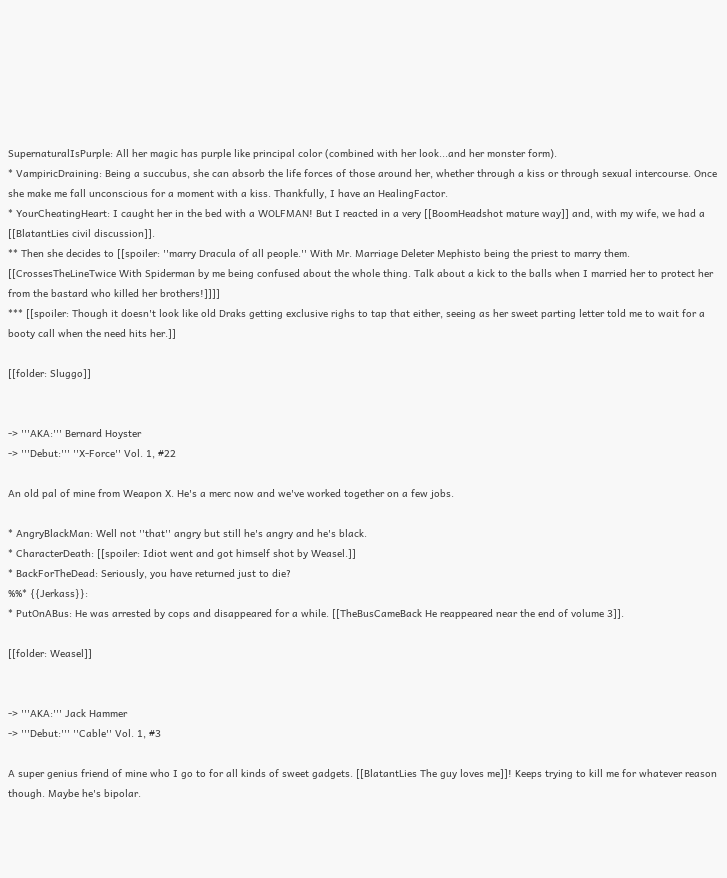SupernaturalIsPurple: All her magic has purple like principal color (combined with her look...and her monster form).
* VampiricDraining: Being a succubus, she can absorb the life forces of those around her, whether through a kiss or through sexual intercourse. Once she make me fall unconscious for a moment with a kiss. Thankfully, I have an HealingFactor.
* YourCheatingHeart: I caught her in the bed with a WOLFMAN! But I reacted in a very [[BoomHeadshot mature way]] and, with my wife, we had a [[BlatantLies civil discussion]].
** Then she decides to [[spoiler: ''marry Dracula of all people.'' With Mr. Marriage Deleter Mephisto being the priest to marry them. [[CrossesTheLineTwice With Spiderman by me being confused about the whole thing. Talk about a kick to the balls when I married her to protect her from the bastard who killed her brothers!]]]]
*** [[spoiler: Though it doesn't look like old Draks getting exclusive righs to tap that either, seeing as her sweet parting letter told me to wait for a booty call when the need hits her.]]

[[folder: Sluggo]]


-> '''AKA:''' Bernard Hoyster
-> '''Debut:''' ''X-Force'' Vol. 1, #22

An old pal of mine from Weapon X. He's a merc now and we've worked together on a few jobs.

* AngryBlackMan: Well not ''that'' angry but still he's angry and he's black.
* CharacterDeath: [[spoiler: Idiot went and got himself shot by Weasel.]]
* BackForTheDead: Seriously, you have returned just to die?
%%* {{Jerkass}}:
* PutOnABus: He was arrested by cops and disappeared for a while. [[TheBusCameBack He reappeared near the end of volume 3]].

[[folder: Weasel]]


-> '''AKA:''' Jack Hammer
-> '''Debut:''' ''Cable'' Vol. 1, #3

A super genius friend of mine who I go to for all kinds of sweet gadgets. [[BlatantLies The guy loves me]]! Keeps trying to kill me for whatever reason though. Maybe he's bipolar.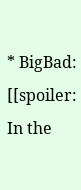* BigBad: [[spoiler: In the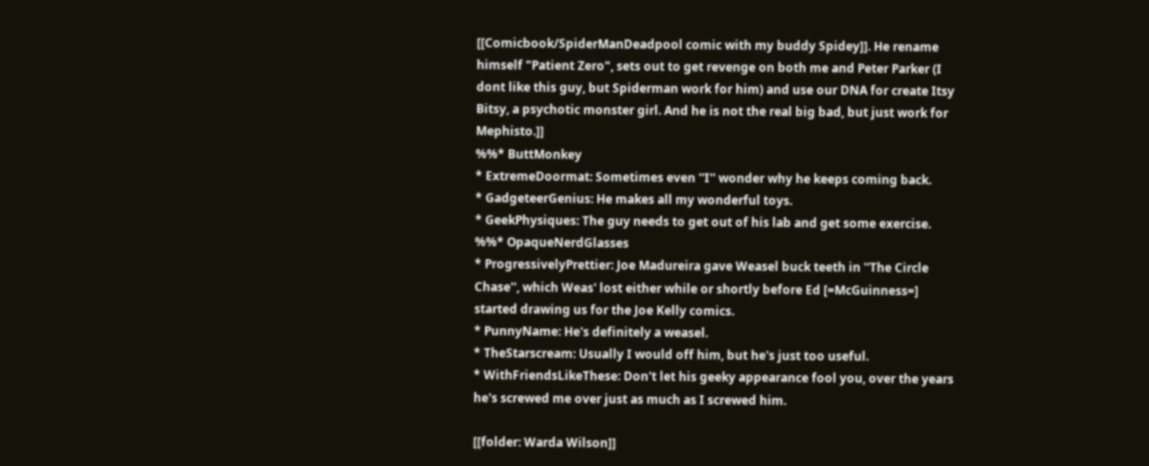[[Comicbook/SpiderManDeadpool comic with my buddy Spidey]]. He rename himself "Patient Zero", sets out to get revenge on both me and Peter Parker (I dont like this guy, but Spiderman work for him) and use our DNA for create Itsy Bitsy, a psychotic monster girl. And he is not the real big bad, but just work for Mephisto.]]
%%* ButtMonkey
* ExtremeDoormat: Sometimes even ''I'' wonder why he keeps coming back.
* GadgeteerGenius: He makes all my wonderful toys.
* GeekPhysiques: The guy needs to get out of his lab and get some exercise.
%%* OpaqueNerdGlasses
* ProgressivelyPrettier: Joe Madureira gave Weasel buck teeth in ''The Circle Chase'', which Weas' lost either while or shortly before Ed [=McGuinness=] started drawing us for the Joe Kelly comics.
* PunnyName: He's definitely a weasel.
* TheStarscream: Usually I would off him, but he's just too useful.
* WithFriendsLikeThese: Don't let his geeky appearance fool you, over the years he's screwed me over just as much as I screwed him.

[[folder: Warda Wilson]]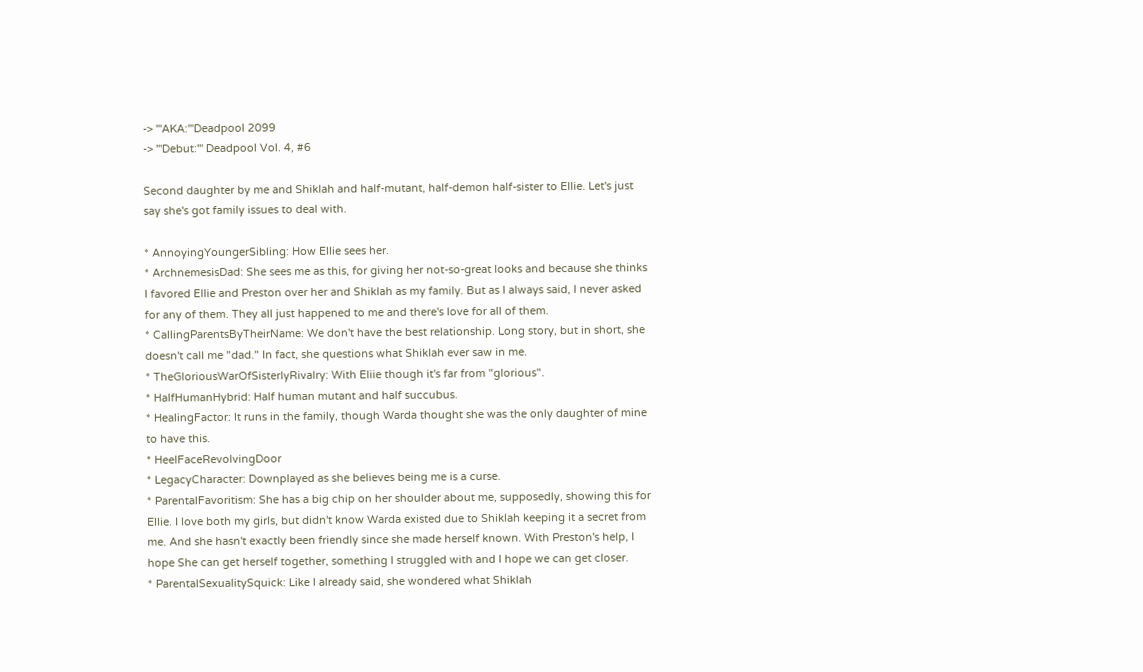-> '''AKA:'''Deadpool 2099
-> '''Debut:''' Deadpool Vol. 4, #6

Second daughter by me and Shiklah and half-mutant, half-demon half-sister to Ellie. Let's just say she's got family issues to deal with.

* AnnoyingYoungerSibling: How Ellie sees her.
* ArchnemesisDad: She sees me as this, for giving her not-so-great looks and because she thinks I favored Ellie and Preston over her and Shiklah as my family. But as I always said, I never asked for any of them. They all just happened to me and there's love for all of them.
* CallingParentsByTheirName: We don't have the best relationship. Long story, but in short, she doesn't call me "dad." In fact, she questions what Shiklah ever saw in me.
* TheGloriousWarOfSisterlyRivalry: With Eliie though it's far from "glorious".
* HalfHumanHybrid: Half human mutant and half succubus.
* HealingFactor: It runs in the family, though Warda thought she was the only daughter of mine to have this.
* HeelFaceRevolvingDoor
* LegacyCharacter: Downplayed as she believes being me is a curse.
* ParentalFavoritism: She has a big chip on her shoulder about me, supposedly, showing this for Ellie. I love both my girls, but didn't know Warda existed due to Shiklah keeping it a secret from me. And she hasn't exactly been friendly since she made herself known. With Preston's help, I hope She can get herself together, something I struggled with and I hope we can get closer.
* ParentalSexualitySquick: Like I already said, she wondered what Shiklah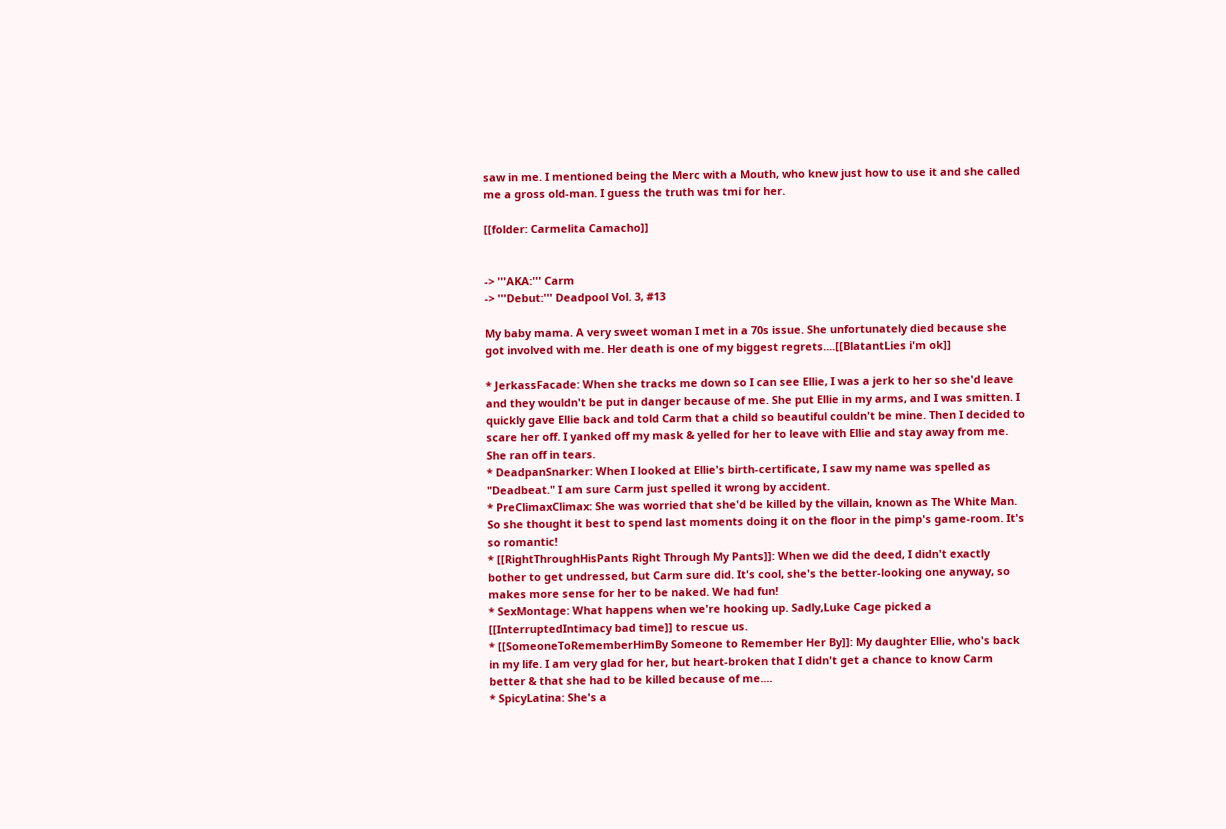saw in me. I mentioned being the Merc with a Mouth, who knew just how to use it and she called me a gross old-man. I guess the truth was tmi for her.

[[folder: Carmelita Camacho]]


-> '''AKA:''' Carm
-> '''Debut:''' Deadpool Vol. 3, #13

My baby mama. A very sweet woman I met in a 70s issue. She unfortunately died because she got involved with me. Her death is one of my biggest regrets....[[BlatantLies i'm ok]]

* JerkassFacade: When she tracks me down so I can see Ellie, I was a jerk to her so she'd leave and they wouldn't be put in danger because of me. She put Ellie in my arms, and I was smitten. I quickly gave Ellie back and told Carm that a child so beautiful couldn't be mine. Then I decided to scare her off. I yanked off my mask & yelled for her to leave with Ellie and stay away from me. She ran off in tears.
* DeadpanSnarker: When I looked at Ellie's birth-certificate, I saw my name was spelled as "Deadbeat." I am sure Carm just spelled it wrong by accident.
* PreClimaxClimax: She was worried that she'd be killed by the villain, known as The White Man. So she thought it best to spend last moments doing it on the floor in the pimp's game-room. It's so romantic!
* [[RightThroughHisPants Right Through My Pants]]: When we did the deed, I didn't exactly bother to get undressed, but Carm sure did. It's cool, she's the better-looking one anyway, so makes more sense for her to be naked. We had fun!
* SexMontage: What happens when we're hooking up. Sadly,Luke Cage picked a [[InterruptedIntimacy bad time]] to rescue us.
* [[SomeoneToRememberHimBy Someone to Remember Her By]]: My daughter Ellie, who's back in my life. I am very glad for her, but heart-broken that I didn't get a chance to know Carm better & that she had to be killed because of me....
* SpicyLatina: She's a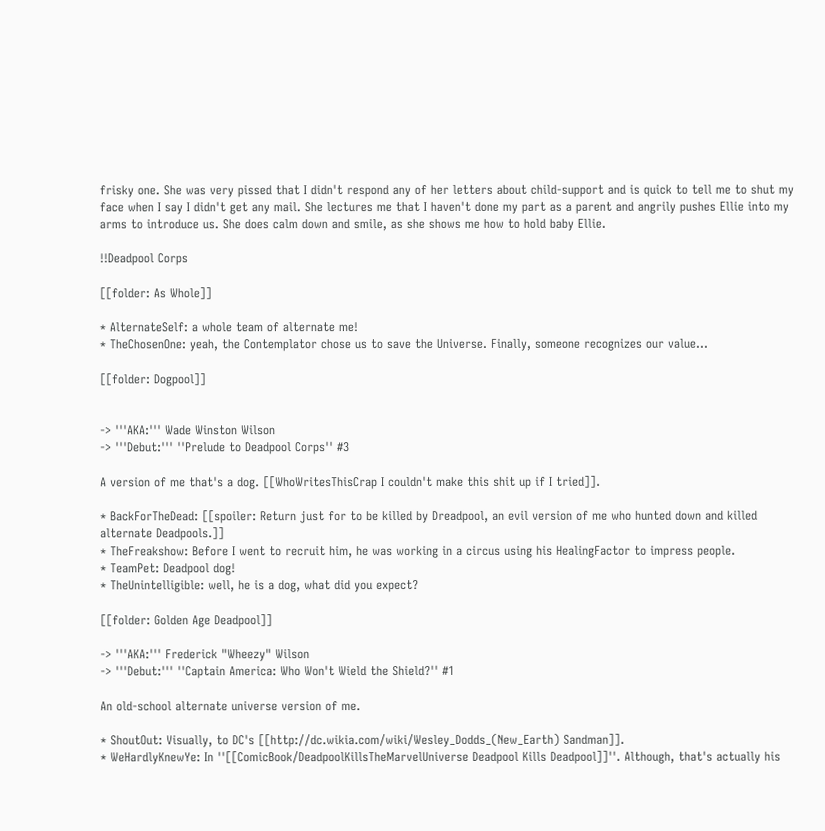frisky one. She was very pissed that I didn't respond any of her letters about child-support and is quick to tell me to shut my face when I say I didn't get any mail. She lectures me that I haven't done my part as a parent and angrily pushes Ellie into my arms to introduce us. She does calm down and smile, as she shows me how to hold baby Ellie.

!!Deadpool Corps

[[folder: As Whole]]

* AlternateSelf: a whole team of alternate me!
* TheChosenOne: yeah, the Contemplator chose us to save the Universe. Finally, someone recognizes our value...

[[folder: Dogpool]]


-> '''AKA:''' Wade Winston Wilson
-> '''Debut:''' ''Prelude to Deadpool Corps'' #3

A version of me that's a dog. [[WhoWritesThisCrap I couldn't make this shit up if I tried]].

* BackForTheDead: [[spoiler: Return just for to be killed by Dreadpool, an evil version of me who hunted down and killed alternate Deadpools.]]
* TheFreakshow: Before I went to recruit him, he was working in a circus using his HealingFactor to impress people.
* TeamPet: Deadpool dog!
* TheUnintelligible: well, he is a dog, what did you expect?

[[folder: Golden Age Deadpool]]

-> '''AKA:''' Frederick "Wheezy" Wilson
-> '''Debut:''' ''Captain America: Who Won't Wield the Shield?'' #1

An old-school alternate universe version of me.

* ShoutOut: Visually, to DC's [[http://dc.wikia.com/wiki/Wesley_Dodds_(New_Earth) Sandman]].
* WeHardlyKnewYe: In ''[[ComicBook/DeadpoolKillsTheMarvelUniverse Deadpool Kills Deadpool]]''. Although, that's actually his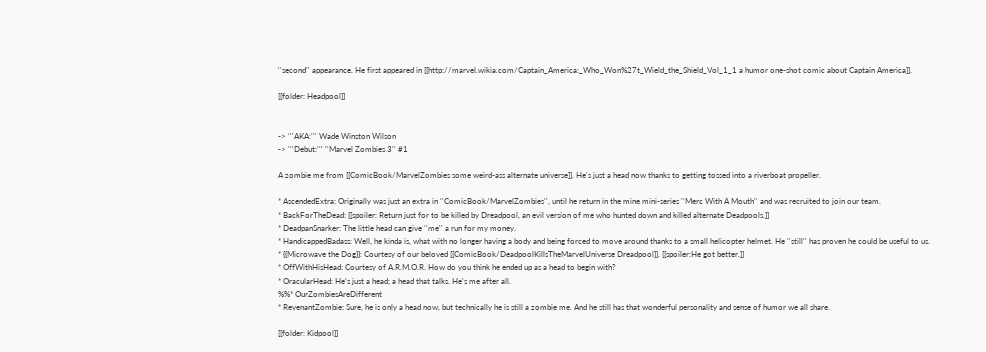''second'' appearance. He first appeared in [[http://marvel.wikia.com/Captain_America:_Who_Won%27t_Wield_the_Shield_Vol_1_1 a humor one-shot comic about Captain America]].

[[folder: Headpool]]


-> '''AKA:''' Wade Winston Wilson
-> '''Debut:''' ''Marvel Zombies 3'' #1

A zombie me from [[ComicBook/MarvelZombies some weird-ass alternate universe]]. He's just a head now thanks to getting tossed into a riverboat propeller.

* AscendedExtra: Originally was just an extra in ''ComicBook/MarvelZombies'', until he return in the mine mini-series ''Merc With A Mouth'' and was recruited to join our team.
* BackForTheDead: [[spoiler: Return just for to be killed by Dreadpool, an evil version of me who hunted down and killed alternate Deadpools.]]
* DeadpanSnarker: The little head can give ''me'' a run for my money.
* HandicappedBadass: Well, he kinda is, what with no longer having a body and being forced to move around thanks to a small helicopter helmet. He ''still'' has proven he could be useful to us.
* {{Microwave the Dog}}: Courtesy of our beloved [[ComicBook/DeadpoolKillsTheMarvelUniverse Dreadpool]]. [[spoiler:He got better.]]
* OffWithHisHead: Courtesy of A.R.M.O.R. How do you think he ended up as a head to begin with?
* OracularHead: He's just a head; a head that talks. He's me after all.
%%* OurZombiesAreDifferent
* RevenantZombie: Sure, he is only a head now, but technically he is still a zombie me. And he still has that wonderful personality and sense of humor we all share.

[[folder: Kidpool]]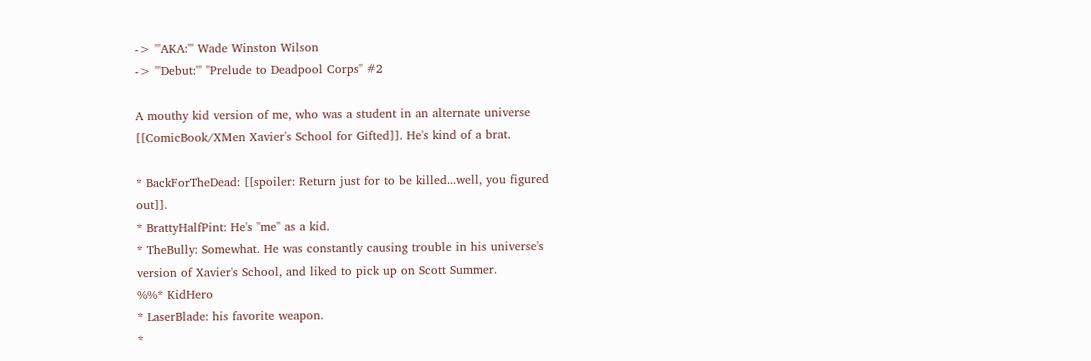-> '''AKA:''' Wade Winston Wilson
-> '''Debut:''' ''Prelude to Deadpool Corps'' #2

A mouthy kid version of me, who was a student in an alternate universe [[ComicBook/XMen Xavier's School for Gifted]]. He's kind of a brat.

* BackForTheDead: [[spoiler: Return just for to be killed...well, you figured out]].
* BrattyHalfPint: He's ''me'' as a kid.
* TheBully: Somewhat. He was constantly causing trouble in his universe's version of Xavier's School, and liked to pick up on Scott Summer.
%%* KidHero
* LaserBlade: his favorite weapon.
*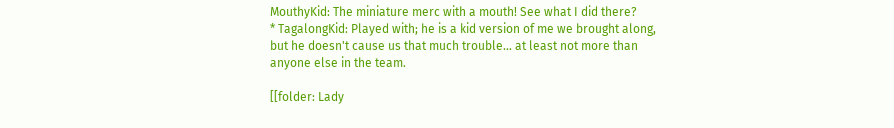MouthyKid: The miniature merc with a mouth! See what I did there?
* TagalongKid: Played with; he is a kid version of me we brought along, but he doesn't cause us that much trouble... at least not more than anyone else in the team.

[[folder: Lady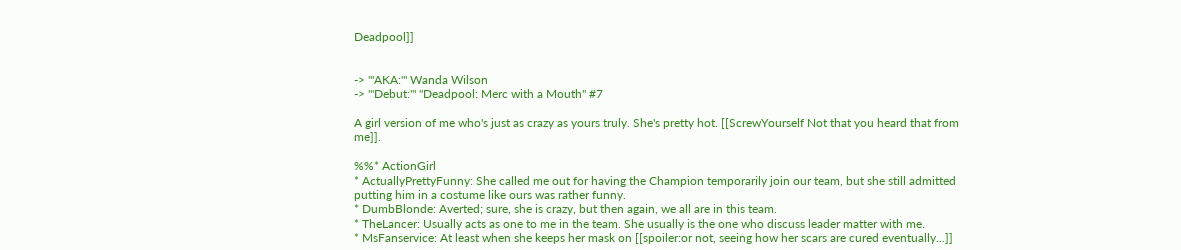Deadpool]]


-> '''AKA:''' Wanda Wilson
-> '''Debut:''' ''Deadpool: Merc with a Mouth'' #7

A girl version of me who's just as crazy as yours truly. She's pretty hot. [[ScrewYourself Not that you heard that from me]].

%%* ActionGirl
* ActuallyPrettyFunny: She called me out for having the Champion temporarily join our team, but she still admitted putting him in a costume like ours was rather funny.
* DumbBlonde: Averted; sure, she is crazy, but then again, we all are in this team.
* TheLancer: Usually acts as one to me in the team. She usually is the one who discuss leader matter with me.
* MsFanservice: At least when she keeps her mask on [[spoiler:or not, seeing how her scars are cured eventually...]]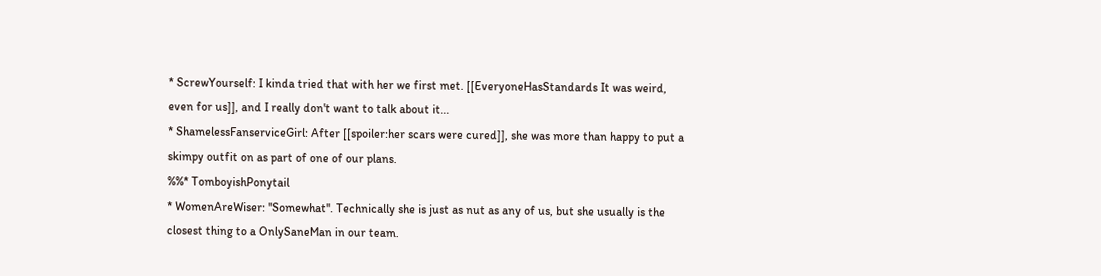* ScrewYourself: I kinda tried that with her we first met. [[EveryoneHasStandards It was weird, even for us]], and I really don't want to talk about it...
* ShamelessFanserviceGirl: After [[spoiler:her scars were cured]], she was more than happy to put a skimpy outfit on as part of one of our plans.
%%* TomboyishPonytail
* WomenAreWiser: ''Somewhat''. Technically she is just as nut as any of us, but she usually is the closest thing to a OnlySaneMan in our team.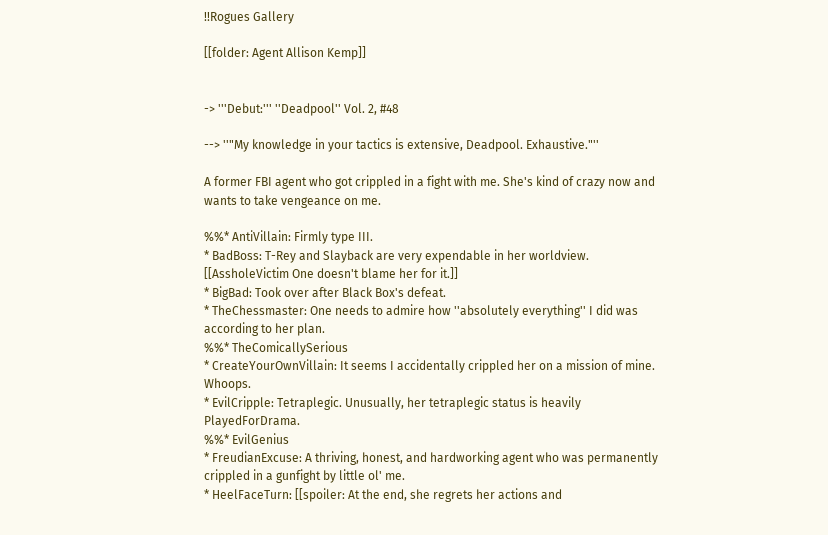!!Rogues Gallery

[[folder: Agent Allison Kemp]]


-> '''Debut:''' ''Deadpool'' Vol. 2, #48

--> ''"My knowledge in your tactics is extensive, Deadpool. Exhaustive."''

A former FBI agent who got crippled in a fight with me. She's kind of crazy now and wants to take vengeance on me.

%%* AntiVillain: Firmly type III.
* BadBoss: T-Rey and Slayback are very expendable in her worldview. [[AssholeVictim One doesn't blame her for it.]]
* BigBad: Took over after Black Box's defeat.
* TheChessmaster: One needs to admire how ''absolutely everything'' I did was according to her plan.
%%* TheComicallySerious
* CreateYourOwnVillain: It seems I accidentally crippled her on a mission of mine. Whoops.
* EvilCripple: Tetraplegic. Unusually, her tetraplegic status is heavily PlayedForDrama.
%%* EvilGenius
* FreudianExcuse: A thriving, honest, and hardworking agent who was permanently crippled in a gunfight by little ol' me.
* HeelFaceTurn: [[spoiler: At the end, she regrets her actions and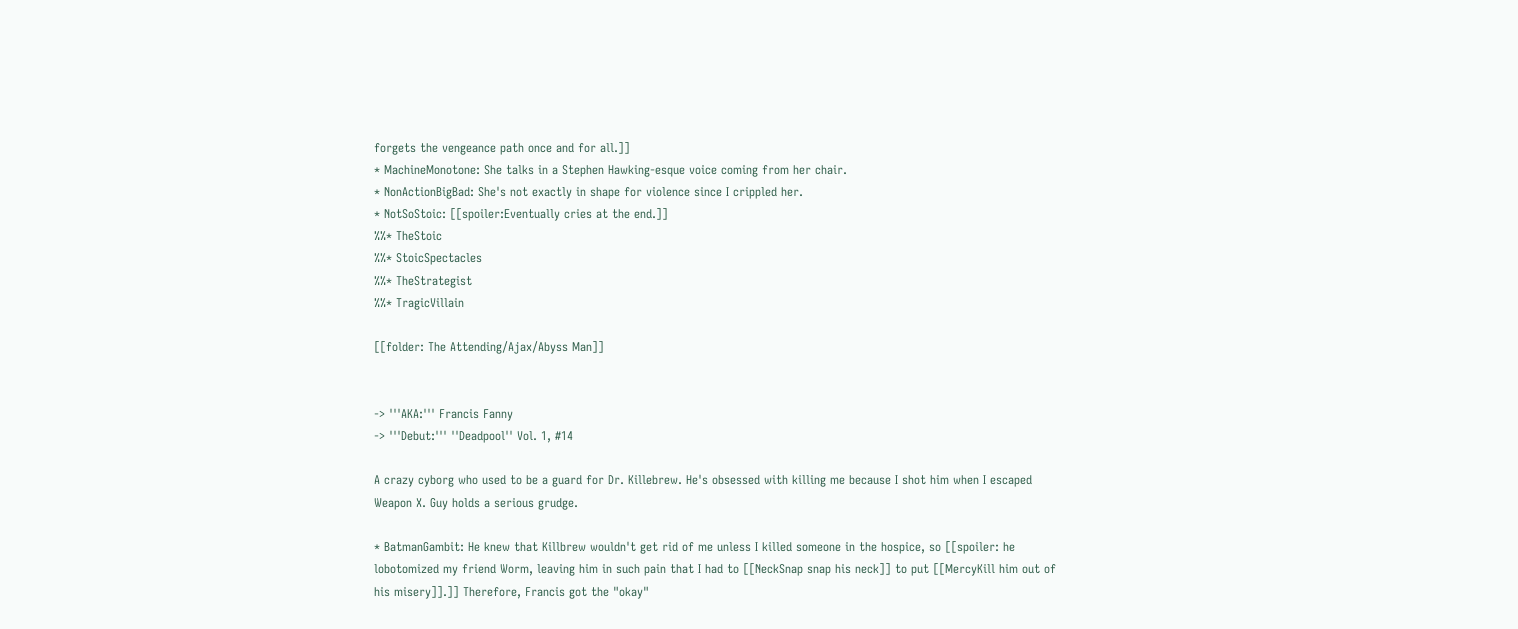forgets the vengeance path once and for all.]]
* MachineMonotone: She talks in a Stephen Hawking-esque voice coming from her chair.
* NonActionBigBad: She's not exactly in shape for violence since I crippled her.
* NotSoStoic: [[spoiler:Eventually cries at the end.]]
%%* TheStoic
%%* StoicSpectacles
%%* TheStrategist
%%* TragicVillain

[[folder: The Attending/Ajax/Abyss Man]]


-> '''AKA:''' Francis Fanny
-> '''Debut:''' ''Deadpool'' Vol. 1, #14

A crazy cyborg who used to be a guard for Dr. Killebrew. He's obsessed with killing me because I shot him when I escaped Weapon X. Guy holds a serious grudge.

* BatmanGambit: He knew that Killbrew wouldn't get rid of me unless I killed someone in the hospice, so [[spoiler: he lobotomized my friend Worm, leaving him in such pain that I had to [[NeckSnap snap his neck]] to put [[MercyKill him out of his misery]].]] Therefore, Francis got the "okay"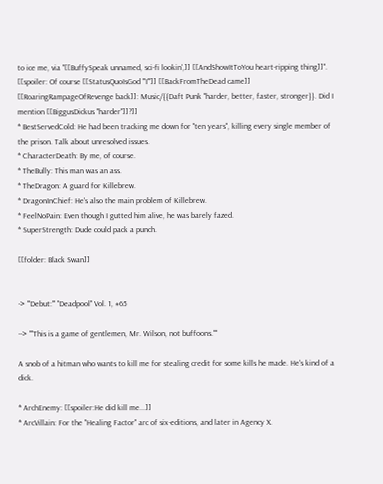to ice me, via "[[BuffySpeak unnamed, sci-fi lookin',]] [[AndShowItToYou heart-ripping thing]]". [[spoiler: Of course [[StatusQuoIsGod '''I''']] [[BackFromTheDead came]] [[RoaringRampageOfRevenge back]]: Music/{{Daft Punk ''harder, better, faster, stronger}}. Did I mention [[BiggusDickus ''harder'']]?]]
* BestServedCold: He had been tracking me down for ''ten years'', killing every single member of the prison. Talk about unresolved issues.
* CharacterDeath: By me, of course.
* TheBully: This man was an ass.
* TheDragon: A guard for Killebrew.
* DragonInChief: He's also the main problem of Killebrew.
* FeelNoPain: Even though I gutted him alive, he was barely fazed.
* SuperStrength: Dude could pack a punch.

[[folder: Black Swan]]


-> '''Debut:''' ''Deadpool'' Vol. 1, #65

--> ''"This is a game of gentlemen, Mr. Wilson, not buffoons."''

A snob of a hitman who wants to kill me for stealing credit for some kills he made. He's kind of a dick.

* ArchEnemy: [[spoiler:He did kill me...]]
* ArcVillain: For the "Healing Factor" arc of six-editions, and later in Agency X.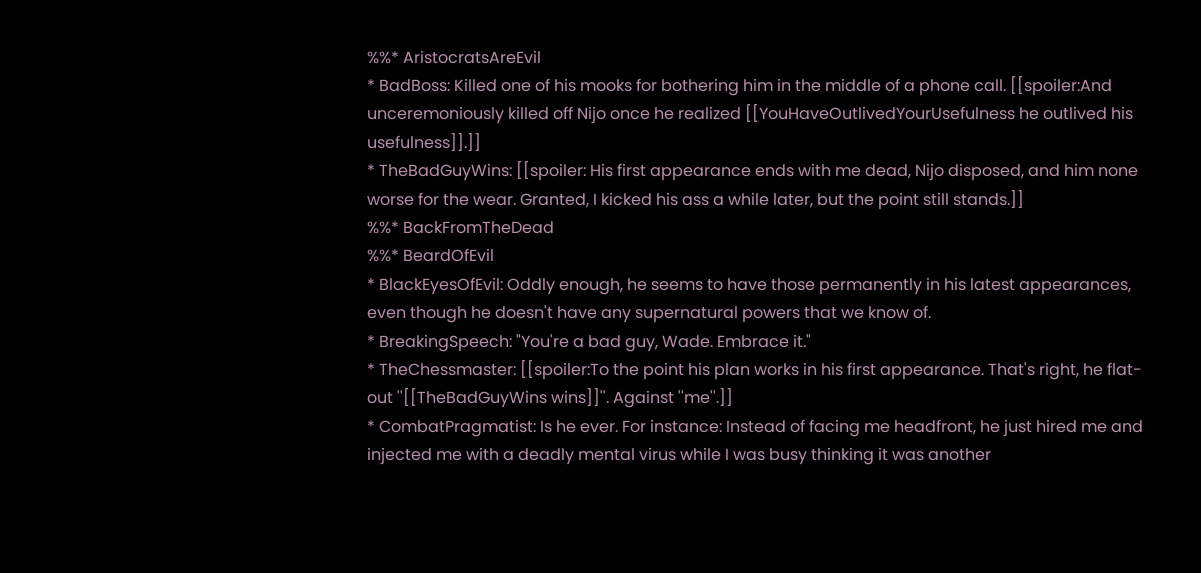%%* AristocratsAreEvil
* BadBoss: Killed one of his mooks for bothering him in the middle of a phone call. [[spoiler:And unceremoniously killed off Nijo once he realized [[YouHaveOutlivedYourUsefulness he outlived his usefulness]].]]
* TheBadGuyWins: [[spoiler: His first appearance ends with me dead, Nijo disposed, and him none worse for the wear. Granted, I kicked his ass a while later, but the point still stands.]]
%%* BackFromTheDead
%%* BeardOfEvil
* BlackEyesOfEvil: Oddly enough, he seems to have those permanently in his latest appearances, even though he doesn't have any supernatural powers that we know of.
* BreakingSpeech: "You're a bad guy, Wade. Embrace it."
* TheChessmaster: [[spoiler:To the point his plan works in his first appearance. That's right, he flat-out ''[[TheBadGuyWins wins]]''. Against ''me''.]]
* CombatPragmatist: Is he ever. For instance: Instead of facing me headfront, he just hired me and injected me with a deadly mental virus while I was busy thinking it was another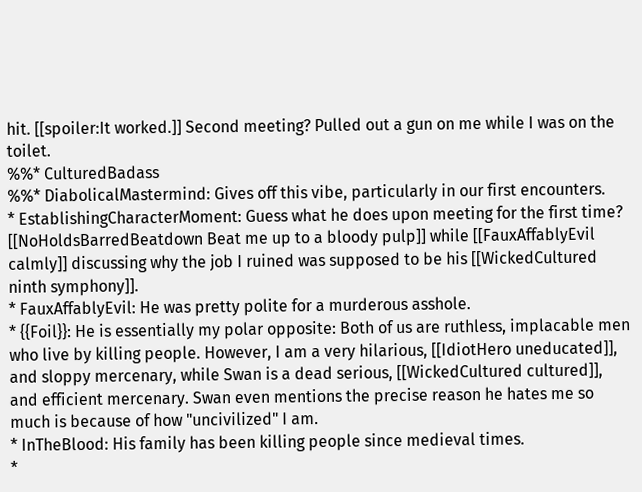hit. [[spoiler:It worked.]] Second meeting? Pulled out a gun on me while I was on the toilet.
%%* CulturedBadass
%%* DiabolicalMastermind: Gives off this vibe, particularly in our first encounters.
* EstablishingCharacterMoment: Guess what he does upon meeting for the first time? [[NoHoldsBarredBeatdown Beat me up to a bloody pulp]] while [[FauxAffablyEvil calmly]] discussing why the job I ruined was supposed to be his [[WickedCultured ninth symphony]].
* FauxAffablyEvil: He was pretty polite for a murderous asshole.
* {{Foil}}: He is essentially my polar opposite: Both of us are ruthless, implacable men who live by killing people. However, I am a very hilarious, [[IdiotHero uneducated]], and sloppy mercenary, while Swan is a dead serious, [[WickedCultured cultured]], and efficient mercenary. Swan even mentions the precise reason he hates me so much is because of how "uncivilized" I am.
* InTheBlood: His family has been killing people since medieval times.
*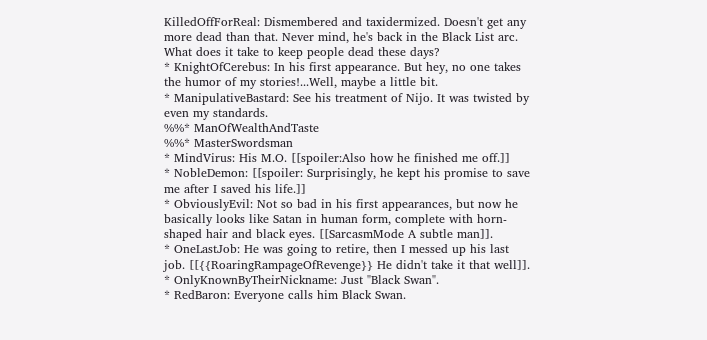KilledOffForReal: Dismembered and taxidermized. Doesn't get any more dead than that. Never mind, he's back in the Black List arc. What does it take to keep people dead these days?
* KnightOfCerebus: In his first appearance. But hey, no one takes the humor of my stories!...Well, maybe a little bit.
* ManipulativeBastard: See his treatment of Nijo. It was twisted by even my standards.
%%* ManOfWealthAndTaste
%%* MasterSwordsman
* MindVirus: His M.O. [[spoiler:Also how he finished me off.]]
* NobleDemon: [[spoiler: Surprisingly, he kept his promise to save me after I saved his life.]]
* ObviouslyEvil: Not so bad in his first appearances, but now he basically looks like Satan in human form, complete with horn-shaped hair and black eyes. [[SarcasmMode A subtle man]].
* OneLastJob: He was going to retire, then I messed up his last job. [[{{RoaringRampageOfRevenge}} He didn't take it that well]].
* OnlyKnownByTheirNickname: Just "Black Swan".
* RedBaron: Everyone calls him Black Swan.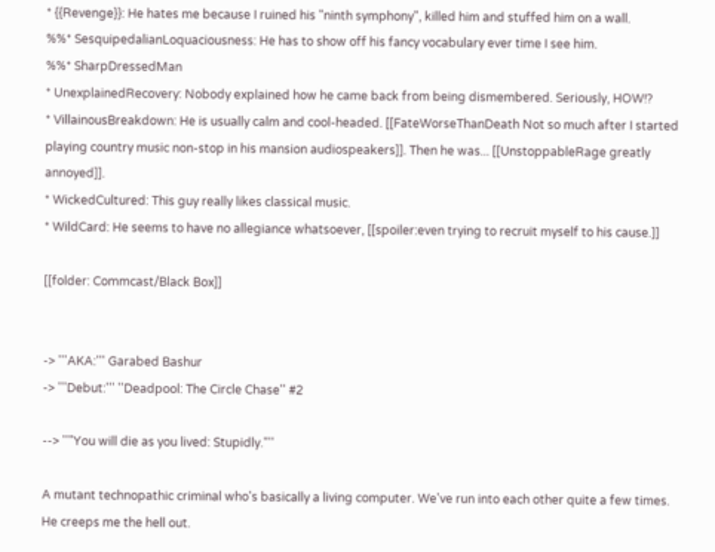* {{Revenge}}: He hates me because I ruined his "ninth symphony", killed him and stuffed him on a wall.
%%* SesquipedalianLoquaciousness: He has to show off his fancy vocabulary ever time I see him.
%%* SharpDressedMan
* UnexplainedRecovery: Nobody explained how he came back from being dismembered. Seriously, HOW!?
* VillainousBreakdown: He is usually calm and cool-headed. [[FateWorseThanDeath Not so much after I started playing country music non-stop in his mansion audiospeakers]]. Then he was... [[UnstoppableRage greatly annoyed]].
* WickedCultured: This guy really likes classical music.
* WildCard: He seems to have no allegiance whatsoever, [[spoiler:even trying to recruit myself to his cause.]]

[[folder: Commcast/Black Box]]


-> '''AKA:''' Garabed Bashur
-> '''Debut:''' ''Deadpool: The Circle Chase'' #2

--> ''"You will die as you lived: Stupidly."''

A mutant technopathic criminal who's basically a living computer. We've run into each other quite a few times. He creeps me the hell out.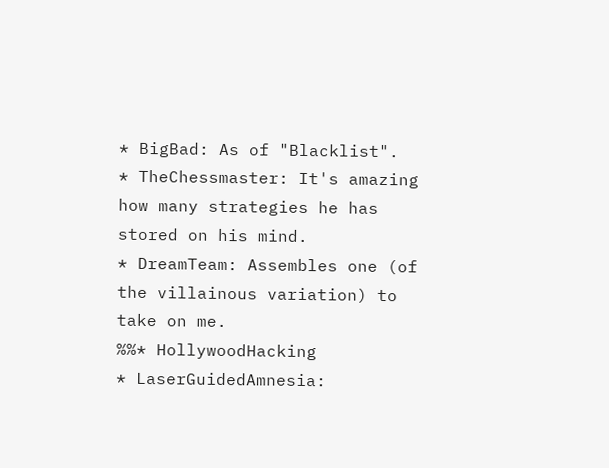* BigBad: As of "Blacklist".
* TheChessmaster: It's amazing how many strategies he has stored on his mind.
* DreamTeam: Assembles one (of the villainous variation) to take on me.
%%* HollywoodHacking
* LaserGuidedAmnesia: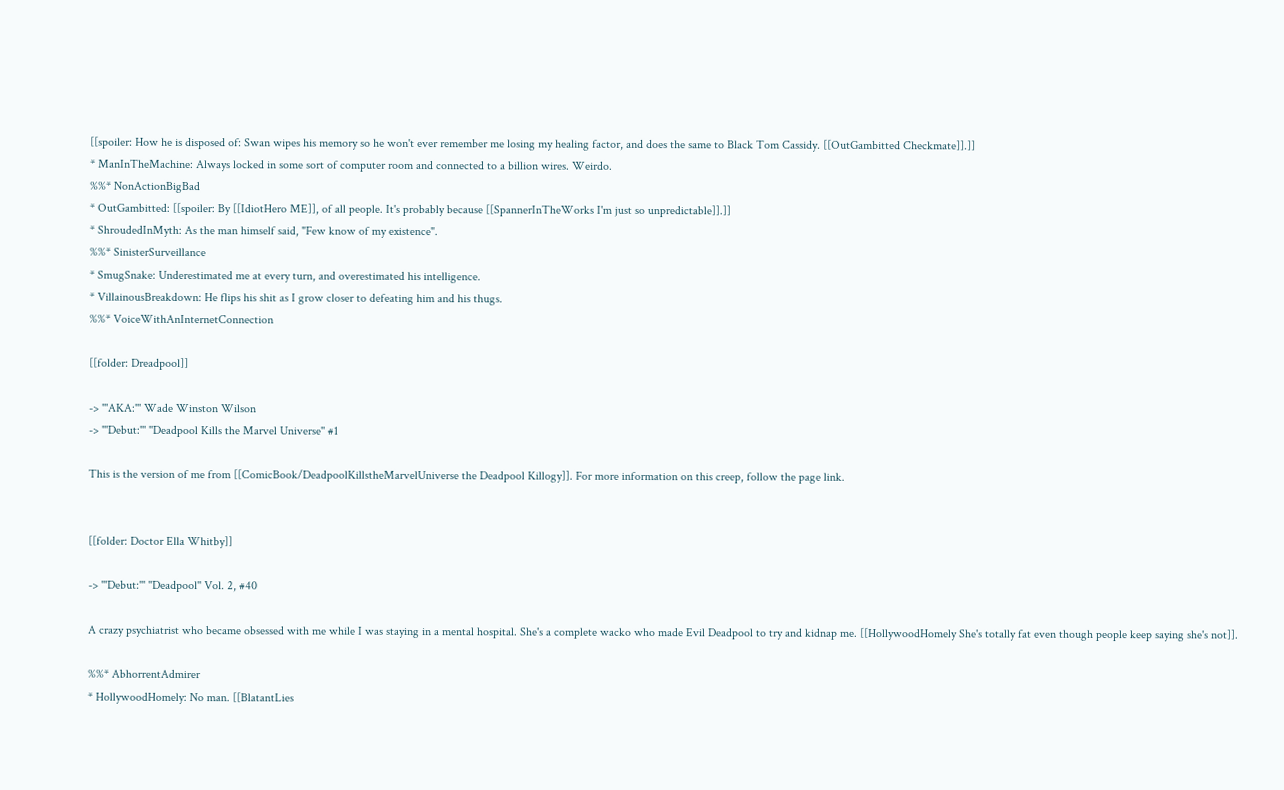[[spoiler: How he is disposed of: Swan wipes his memory so he won't ever remember me losing my healing factor, and does the same to Black Tom Cassidy. [[OutGambitted Checkmate]].]]
* ManInTheMachine: Always locked in some sort of computer room and connected to a billion wires. Weirdo.
%%* NonActionBigBad
* OutGambitted: [[spoiler: By [[IdiotHero ME]], of all people. It's probably because [[SpannerInTheWorks I'm just so unpredictable]].]]
* ShroudedInMyth: As the man himself said, "Few know of my existence".
%%* SinisterSurveillance
* SmugSnake: Underestimated me at every turn, and overestimated his intelligence.
* VillainousBreakdown: He flips his shit as I grow closer to defeating him and his thugs.
%%* VoiceWithAnInternetConnection

[[folder: Dreadpool]]

-> '''AKA:''' Wade Winston Wilson
-> '''Debut:''' ''Deadpool Kills the Marvel Universe'' #1

This is the version of me from [[ComicBook/DeadpoolKillstheMarvelUniverse the Deadpool Killogy]]. For more information on this creep, follow the page link.


[[folder: Doctor Ella Whitby]]

-> '''Debut:''' ''Deadpool'' Vol. 2, #40

A crazy psychiatrist who became obsessed with me while I was staying in a mental hospital. She's a complete wacko who made Evil Deadpool to try and kidnap me. [[HollywoodHomely She's totally fat even though people keep saying she's not]].

%%* AbhorrentAdmirer
* HollywoodHomely: No man. [[BlatantLies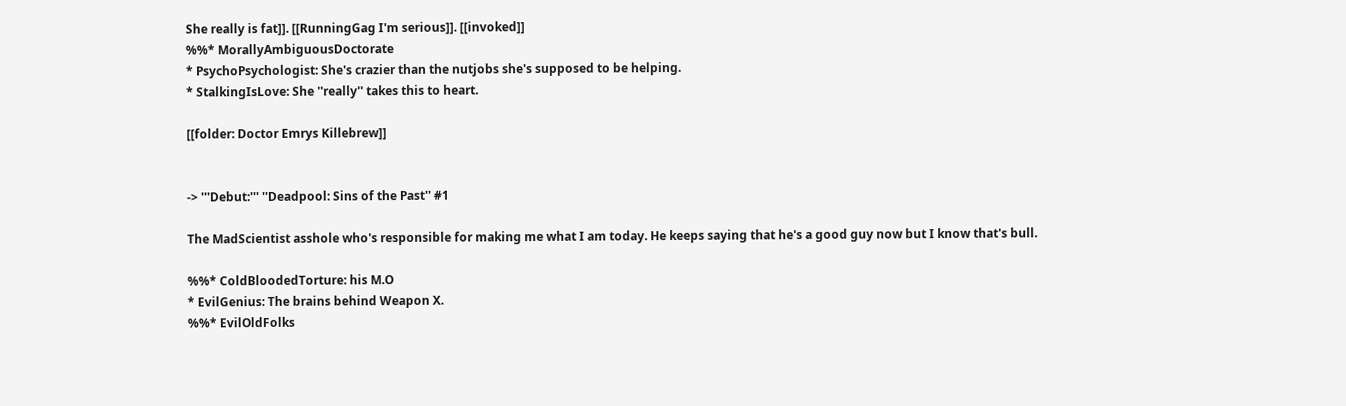She really is fat]]. [[RunningGag I'm serious]]. [[invoked]]
%%* MorallyAmbiguousDoctorate
* PsychoPsychologist: She's crazier than the nutjobs she's supposed to be helping.
* StalkingIsLove: She ''really'' takes this to heart.

[[folder: Doctor Emrys Killebrew]]


-> '''Debut:''' ''Deadpool: Sins of the Past'' #1

The MadScientist asshole who's responsible for making me what I am today. He keeps saying that he's a good guy now but I know that's bull.

%%* ColdBloodedTorture: his M.O
* EvilGenius: The brains behind Weapon X.
%%* EvilOldFolks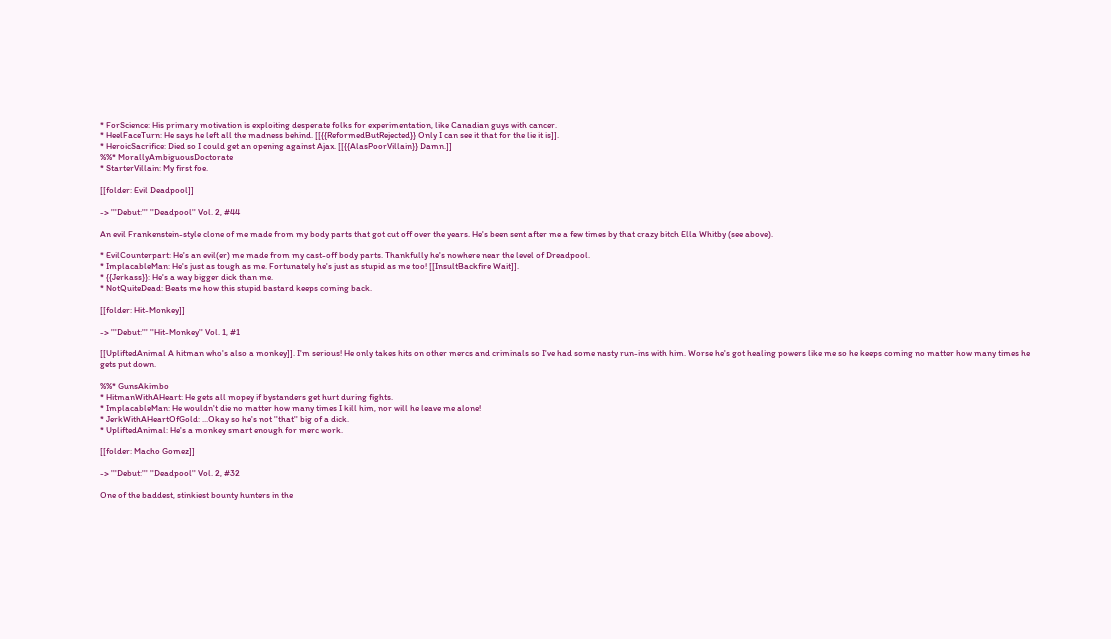* ForScience: His primary motivation is exploiting desperate folks for experimentation, like Canadian guys with cancer.
* HeelFaceTurn: He says he left all the madness behind. [[{{ReformedButRejected}} Only I can see it that for the lie it is]].
* HeroicSacrifice: Died so I could get an opening against Ajax. [[{{AlasPoorVillain}} Damn.]]
%%* MorallyAmbiguousDoctorate
* StarterVillain: My first foe.

[[folder: Evil Deadpool]]

-> '''Debut:''' ''Deadpool'' Vol. 2, #44

An evil Frankenstein-style clone of me made from my body parts that got cut off over the years. He's been sent after me a few times by that crazy bitch Ella Whitby (see above).

* EvilCounterpart: He's an evil(er) me made from my cast-off body parts. Thankfully he's nowhere near the level of Dreadpool.
* ImplacableMan: He's just as tough as me. Fortunately he's just as stupid as me too! [[InsultBackfire Wait]].
* {{Jerkass}}: He's a way bigger dick than me.
* NotQuiteDead: Beats me how this stupid bastard keeps coming back.

[[folder: Hit-Monkey]]

-> '''Debut:''' ''Hit-Monkey'' Vol. 1, #1

[[UpliftedAnimal A hitman who's also a monkey]]. I'm serious! He only takes hits on other mercs and criminals so I've had some nasty run-ins with him. Worse he's got healing powers like me so he keeps coming no matter how many times he gets put down.

%%* GunsAkimbo
* HitmanWithAHeart: He gets all mopey if bystanders get hurt during fights.
* ImplacableMan: He wouldn't die no matter how many times I kill him, nor will he leave me alone!
* JerkWithAHeartOfGold: ...Okay so he's not ''that'' big of a dick.
* UpliftedAnimal: He's a monkey smart enough for merc work.

[[folder: Macho Gomez]]

-> '''Debut:''' ''Deadpool'' Vol. 2, #32

One of the baddest, stinkiest bounty hunters in the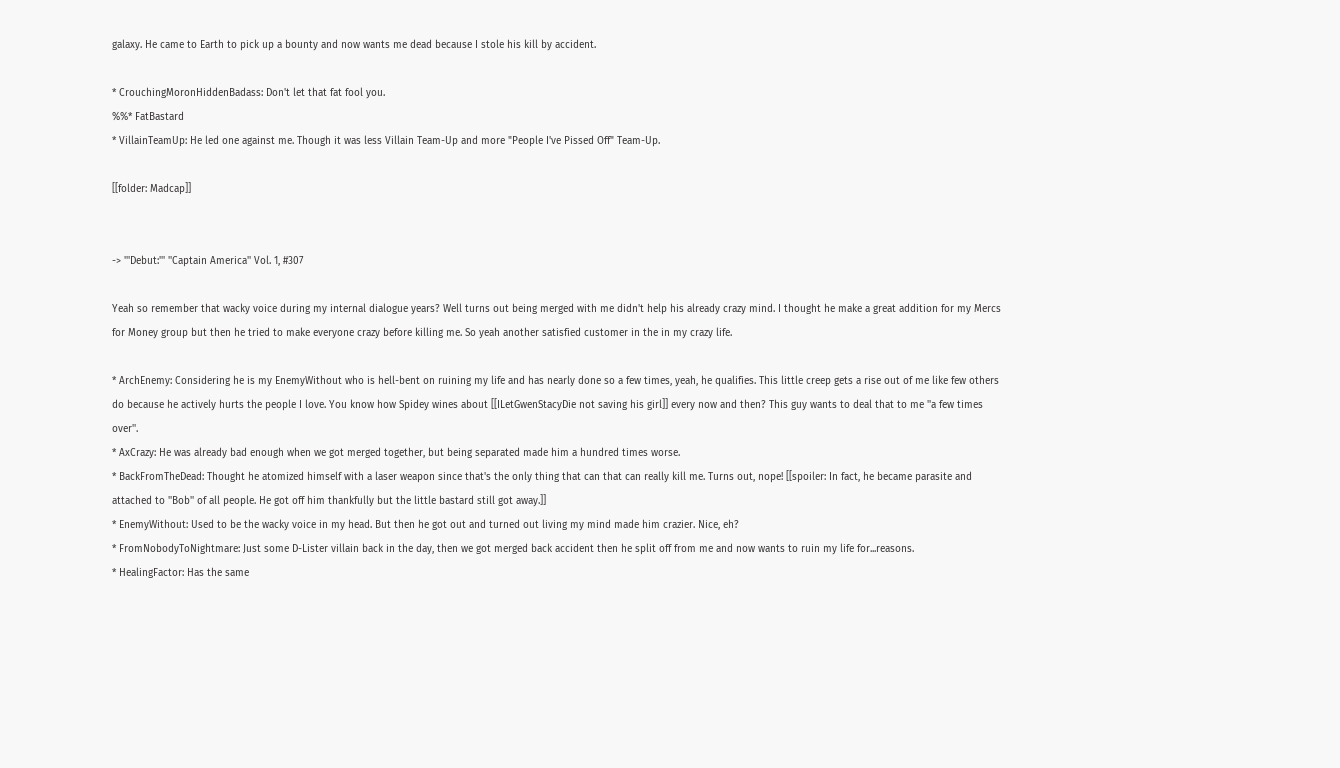galaxy. He came to Earth to pick up a bounty and now wants me dead because I stole his kill by accident.

* CrouchingMoronHiddenBadass: Don't let that fat fool you.
%%* FatBastard
* VillainTeamUp: He led one against me. Though it was less Villain Team-Up and more "People I've Pissed Off" Team-Up.

[[folder: Madcap]]


-> '''Debut:''' ''Captain America'' Vol. 1, #307

Yeah so remember that wacky voice during my internal dialogue years? Well turns out being merged with me didn't help his already crazy mind. I thought he make a great addition for my Mercs for Money group but then he tried to make everyone crazy before killing me. So yeah another satisfied customer in the in my crazy life.

* ArchEnemy: Considering he is my EnemyWithout who is hell-bent on ruining my life and has nearly done so a few times, yeah, he qualifies. This little creep gets a rise out of me like few others do because he actively hurts the people I love. You know how Spidey wines about [[ILetGwenStacyDie not saving his girl]] every now and then? This guy wants to deal that to me ''a few times over''.
* AxCrazy: He was already bad enough when we got merged together, but being separated made him a hundred times worse.
* BackFromTheDead: Thought he atomized himself with a laser weapon since that's the only thing that can that can really kill me. Turns out, nope! [[spoiler: In fact, he became parasite and attached to ''Bob'' of all people. He got off him thankfully but the little bastard still got away.]]
* EnemyWithout: Used to be the wacky voice in my head. But then he got out and turned out living my mind made him crazier. Nice, eh?
* FromNobodyToNightmare: Just some D-Lister villain back in the day, then we got merged back accident then he split off from me and now wants to ruin my life for...reasons.
* HealingFactor: Has the same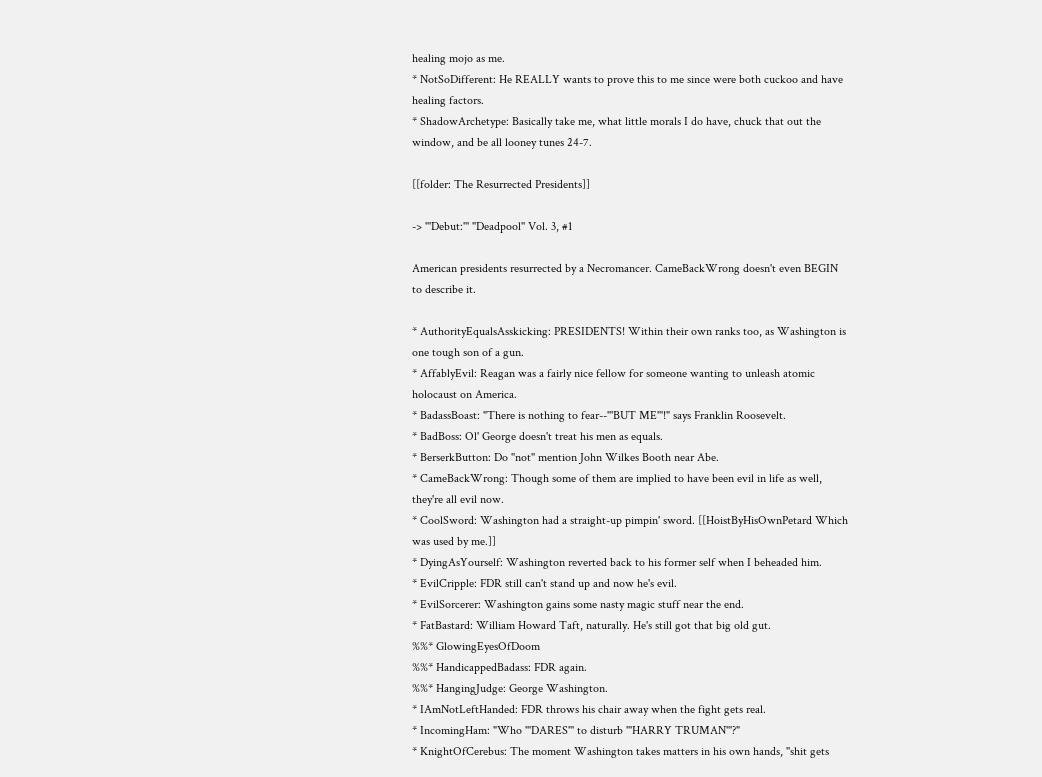healing mojo as me.
* NotSoDifferent: He REALLY wants to prove this to me since were both cuckoo and have healing factors.
* ShadowArchetype: Basically take me, what little morals I do have, chuck that out the window, and be all looney tunes 24-7.

[[folder: The Resurrected Presidents]]

-> '''Debut:''' ''Deadpool'' Vol. 3, #1

American presidents resurrected by a Necromancer. CameBackWrong doesn't even BEGIN to describe it.

* AuthorityEqualsAsskicking: PRESIDENTS! Within their own ranks too, as Washington is one tough son of a gun.
* AffablyEvil: Reagan was a fairly nice fellow for someone wanting to unleash atomic holocaust on America.
* BadassBoast: "There is nothing to fear--'''BUT ME'''!" says Franklin Roosevelt.
* BadBoss: Ol' George doesn't treat his men as equals.
* BerserkButton: Do ''not'' mention John Wilkes Booth near Abe.
* CameBackWrong: Though some of them are implied to have been evil in life as well, they're all evil now.
* CoolSword: Washington had a straight-up pimpin' sword. [[HoistByHisOwnPetard Which was used by me.]]
* DyingAsYourself: Washington reverted back to his former self when I beheaded him.
* EvilCripple: FDR still can't stand up and now he's evil.
* EvilSorcerer: Washington gains some nasty magic stuff near the end.
* FatBastard: William Howard Taft, naturally. He's still got that big old gut.
%%* GlowingEyesOfDoom
%%* HandicappedBadass: FDR again.
%%* HangingJudge: George Washington.
* IAmNotLeftHanded: FDR throws his chair away when the fight gets real.
* IncomingHam: "Who '''DARES''' to disturb '''HARRY TRUMAN'''?"
* KnightOfCerebus: The moment Washington takes matters in his own hands, ''shit gets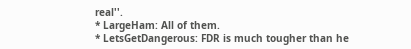real''.
* LargeHam: All of them.
* LetsGetDangerous: FDR is much tougher than he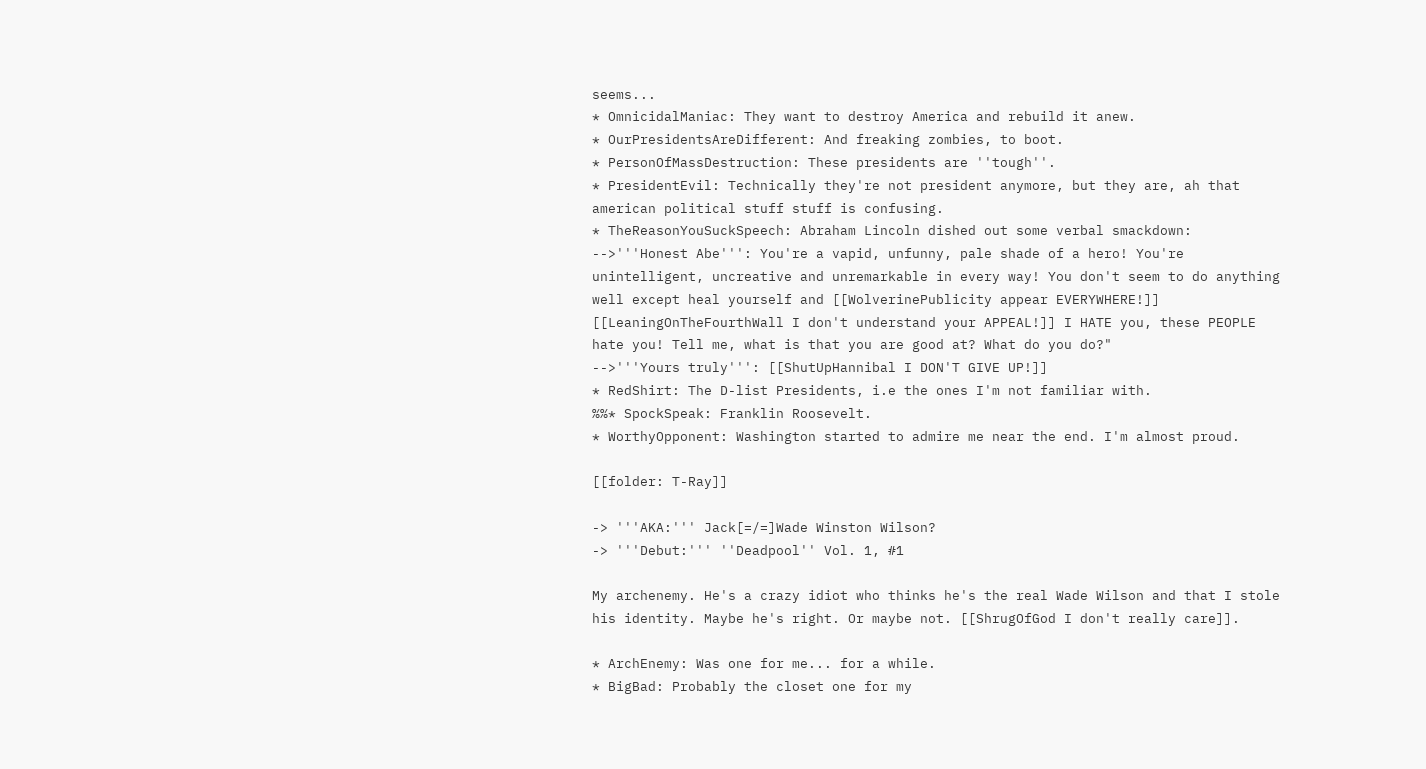seems...
* OmnicidalManiac: They want to destroy America and rebuild it anew.
* OurPresidentsAreDifferent: And freaking zombies, to boot.
* PersonOfMassDestruction: These presidents are ''tough''.
* PresidentEvil: Technically they're not president anymore, but they are, ah that american political stuff stuff is confusing.
* TheReasonYouSuckSpeech: Abraham Lincoln dished out some verbal smackdown:
-->'''Honest Abe''': You're a vapid, unfunny, pale shade of a hero! You're unintelligent, uncreative and unremarkable in every way! You don't seem to do anything well except heal yourself and [[WolverinePublicity appear EVERYWHERE!]] [[LeaningOnTheFourthWall I don't understand your APPEAL!]] I HATE you, these PEOPLE hate you! Tell me, what is that you are good at? What do you do?"
-->'''Yours truly''': [[ShutUpHannibal I DON'T GIVE UP!]]
* RedShirt: The D-list Presidents, i.e the ones I'm not familiar with.
%%* SpockSpeak: Franklin Roosevelt.
* WorthyOpponent: Washington started to admire me near the end. I'm almost proud.

[[folder: T-Ray]]

-> '''AKA:''' Jack[=/=]Wade Winston Wilson?
-> '''Debut:''' ''Deadpool'' Vol. 1, #1

My archenemy. He's a crazy idiot who thinks he's the real Wade Wilson and that I stole his identity. Maybe he's right. Or maybe not. [[ShrugOfGod I don't really care]].

* ArchEnemy: Was one for me... for a while.
* BigBad: Probably the closet one for my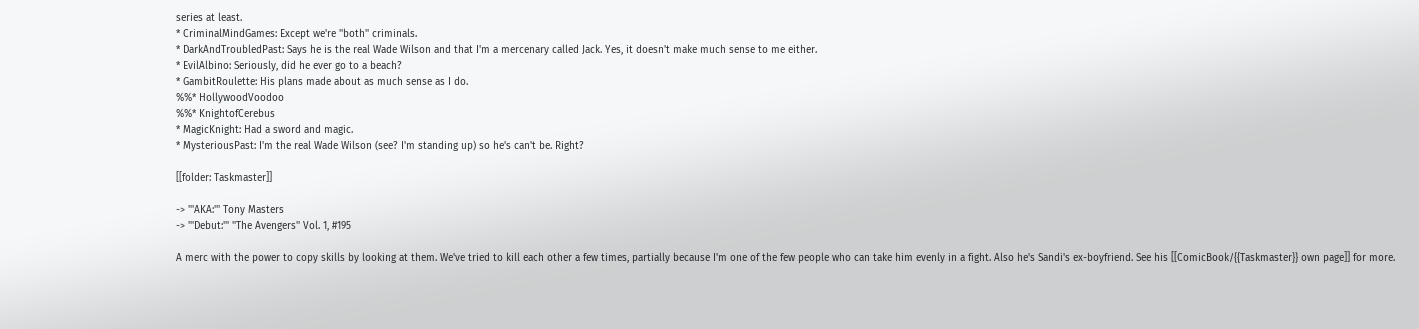series at least.
* CriminalMindGames: Except we're ''both'' criminals.
* DarkAndTroubledPast: Says he is the real Wade Wilson and that I'm a mercenary called Jack. Yes, it doesn't make much sense to me either.
* EvilAlbino: Seriously, did he ever go to a beach?
* GambitRoulette: His plans made about as much sense as I do.
%%* HollywoodVoodoo
%%* KnightofCerebus
* MagicKnight: Had a sword and magic.
* MysteriousPast: I'm the real Wade Wilson (see? I'm standing up) so he's can't be. Right?

[[folder: Taskmaster]]

-> '''AKA:''' Tony Masters
-> '''Debut:''' ''The Avengers'' Vol. 1, #195

A merc with the power to copy skills by looking at them. We've tried to kill each other a few times, partially because I'm one of the few people who can take him evenly in a fight. Also he's Sandi's ex-boyfriend. See his [[ComicBook/{{Taskmaster}} own page]] for more.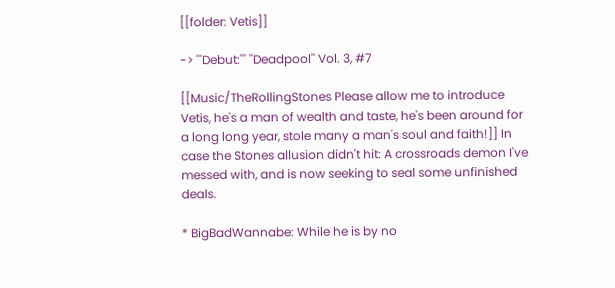[[folder: Vetis]]

-> '''Debut:''' ''Deadpool'' Vol. 3, #7

[[Music/TheRollingStones Please allow me to introduce Vetis, he's a man of wealth and taste, he's been around for a long long year, stole many a man's soul and faith!]] In case the Stones allusion didn't hit: A crossroads demon I've messed with, and is now seeking to seal some unfinished deals.

* BigBadWannabe: While he is by no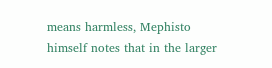means harmless, Mephisto himself notes that in the larger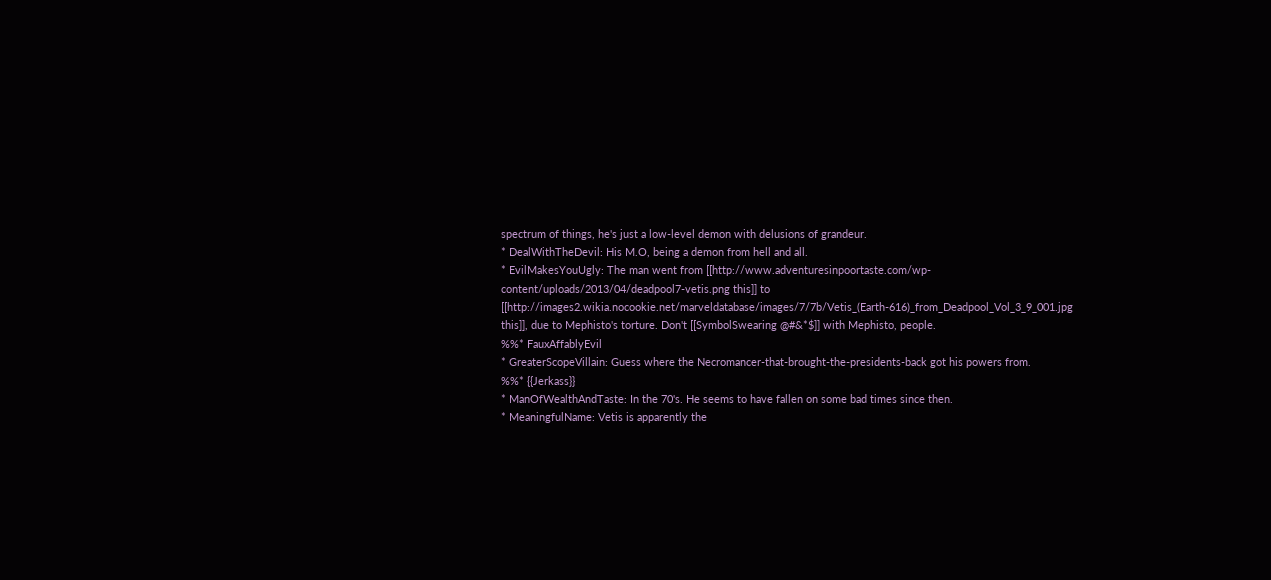spectrum of things, he's just a low-level demon with delusions of grandeur.
* DealWithTheDevil: His M.O, being a demon from hell and all.
* EvilMakesYouUgly: The man went from [[http://www.adventuresinpoortaste.com/wp-content/uploads/2013/04/deadpool7-vetis.png this]] to [[http://images2.wikia.nocookie.net/marveldatabase/images/7/7b/Vetis_(Earth-616)_from_Deadpool_Vol_3_9_001.jpg this]], due to Mephisto's torture. Don't [[SymbolSwearing @#&*$]] with Mephisto, people.
%%* FauxAffablyEvil
* GreaterScopeVillain: Guess where the Necromancer-that-brought-the-presidents-back got his powers from.
%%* {{Jerkass}}
* ManOfWealthAndTaste: In the 70's. He seems to have fallen on some bad times since then.
* MeaningfulName: Vetis is apparently the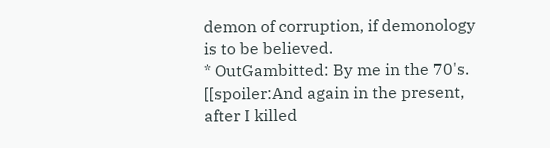demon of corruption, if demonology is to be believed.
* OutGambitted: By me in the 70's. [[spoiler:And again in the present, after I killed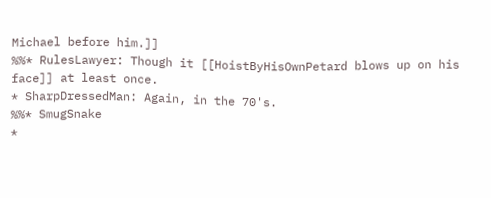Michael before him.]]
%%* RulesLawyer: Though it [[HoistByHisOwnPetard blows up on his face]] at least once.
* SharpDressedMan: Again, in the 70's.
%%* SmugSnake
*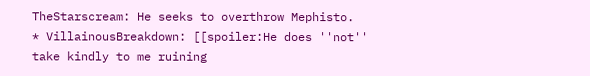TheStarscream: He seeks to overthrow Mephisto.
* VillainousBreakdown: [[spoiler:He does ''not'' take kindly to me ruining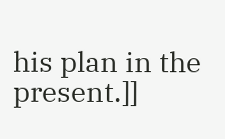his plan in the present.]]